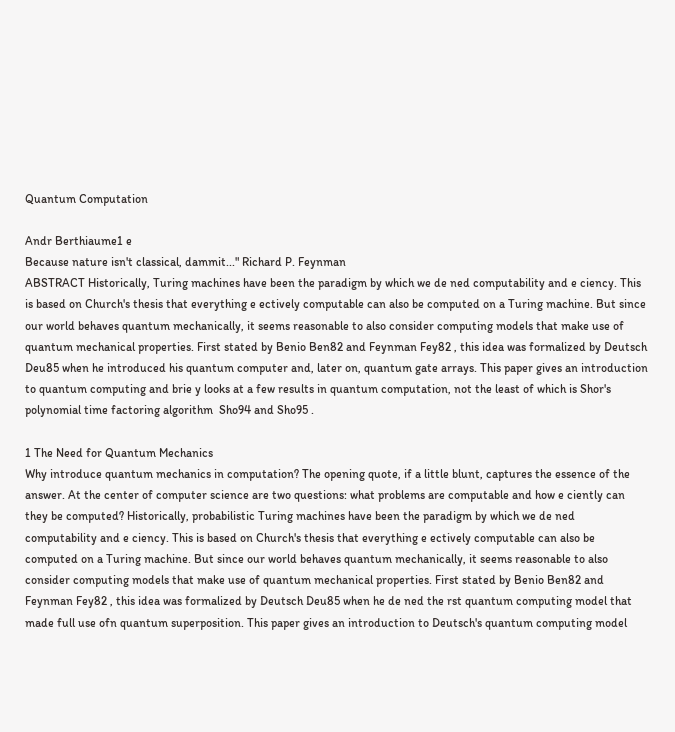Quantum Computation

Andr Berthiaume1 e
Because nature isn't classical, dammit..." Richard P. Feynman
ABSTRACT Historically, Turing machines have been the paradigm by which we de ned computability and e ciency. This is based on Church's thesis that everything e ectively computable can also be computed on a Turing machine. But since our world behaves quantum mechanically, it seems reasonable to also consider computing models that make use of quantum mechanical properties. First stated by Benio Ben82 and Feynman Fey82 , this idea was formalized by Deutsch Deu85 when he introduced his quantum computer and, later on, quantum gate arrays. This paper gives an introduction to quantum computing and brie y looks at a few results in quantum computation, not the least of which is Shor's polynomial time factoring algorithm  Sho94 and Sho95 .

1 The Need for Quantum Mechanics
Why introduce quantum mechanics in computation? The opening quote, if a little blunt, captures the essence of the answer. At the center of computer science are two questions: what problems are computable and how e ciently can they be computed? Historically, probabilistic Turing machines have been the paradigm by which we de ned computability and e ciency. This is based on Church's thesis that everything e ectively computable can also be computed on a Turing machine. But since our world behaves quantum mechanically, it seems reasonable to also consider computing models that make use of quantum mechanical properties. First stated by Benio Ben82 and Feynman Fey82 , this idea was formalized by Deutsch Deu85 when he de ned the rst quantum computing model that made full use ofn quantum superposition. This paper gives an introduction to Deutsch's quantum computing model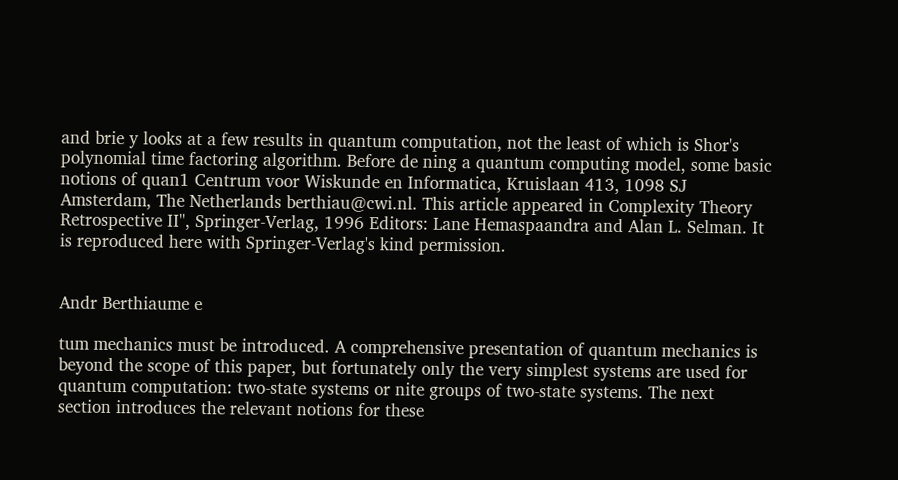and brie y looks at a few results in quantum computation, not the least of which is Shor's polynomial time factoring algorithm. Before de ning a quantum computing model, some basic notions of quan1 Centrum voor Wiskunde en Informatica, Kruislaan 413, 1098 SJ Amsterdam, The Netherlands berthiau@cwi.nl. This article appeared in Complexity Theory Retrospective II'', Springer-Verlag, 1996 Editors: Lane Hemaspaandra and Alan L. Selman. It is reproduced here with Springer-Verlag's kind permission.


Andr Berthiaume e

tum mechanics must be introduced. A comprehensive presentation of quantum mechanics is beyond the scope of this paper, but fortunately only the very simplest systems are used for quantum computation: two-state systems or nite groups of two-state systems. The next section introduces the relevant notions for these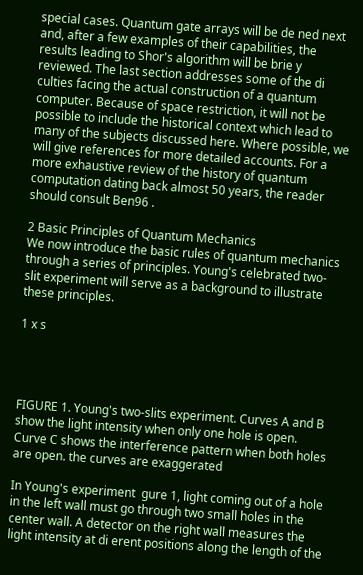special cases. Quantum gate arrays will be de ned next and, after a few examples of their capabilities, the results leading to Shor's algorithm will be brie y reviewed. The last section addresses some of the di culties facing the actual construction of a quantum computer. Because of space restriction, it will not be possible to include the historical context which lead to many of the subjects discussed here. Where possible, we will give references for more detailed accounts. For a more exhaustive review of the history of quantum computation dating back almost 50 years, the reader should consult Ben96 .

2 Basic Principles of Quantum Mechanics
We now introduce the basic rules of quantum mechanics through a series of principles. Young's celebrated two-slit experiment will serve as a background to illustrate these principles.

1 x s




FIGURE 1. Young's two-slits experiment. Curves A and B show the light intensity when only one hole is open. Curve C shows the interference pattern when both holes are open. the curves are exaggerated

In Young's experiment  gure 1, light coming out of a hole in the left wall must go through two small holes in the center wall. A detector on the right wall measures the light intensity at di erent positions along the length of the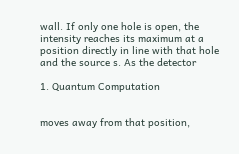wall. If only one hole is open, the intensity reaches its maximum at a position directly in line with that hole and the source s. As the detector

1. Quantum Computation


moves away from that position,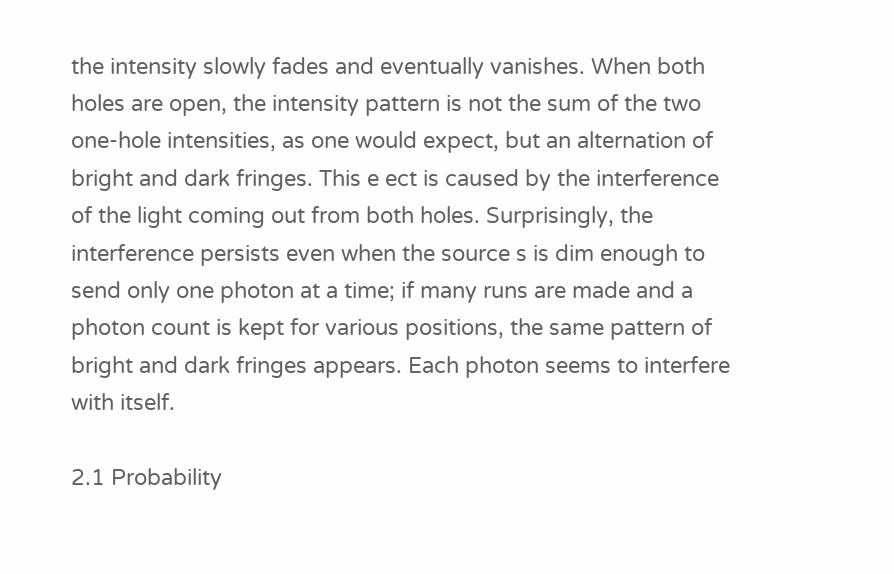the intensity slowly fades and eventually vanishes. When both holes are open, the intensity pattern is not the sum of the two one-hole intensities, as one would expect, but an alternation of bright and dark fringes. This e ect is caused by the interference of the light coming out from both holes. Surprisingly, the interference persists even when the source s is dim enough to send only one photon at a time; if many runs are made and a photon count is kept for various positions, the same pattern of bright and dark fringes appears. Each photon seems to interfere with itself.

2.1 Probability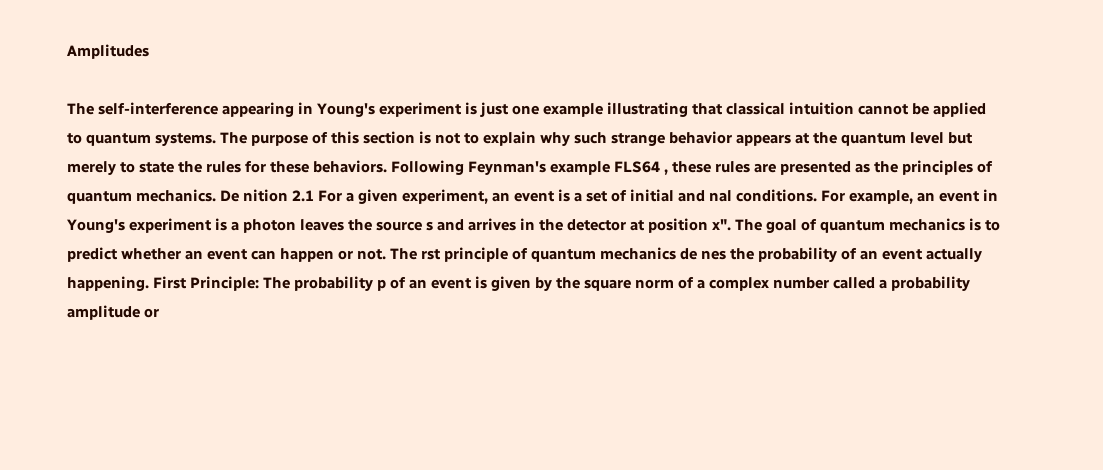Amplitudes

The self-interference appearing in Young's experiment is just one example illustrating that classical intuition cannot be applied to quantum systems. The purpose of this section is not to explain why such strange behavior appears at the quantum level but merely to state the rules for these behaviors. Following Feynman's example FLS64 , these rules are presented as the principles of quantum mechanics. De nition 2.1 For a given experiment, an event is a set of initial and nal conditions. For example, an event in Young's experiment is a photon leaves the source s and arrives in the detector at position x". The goal of quantum mechanics is to predict whether an event can happen or not. The rst principle of quantum mechanics de nes the probability of an event actually happening. First Principle: The probability p of an event is given by the square norm of a complex number called a probability amplitude or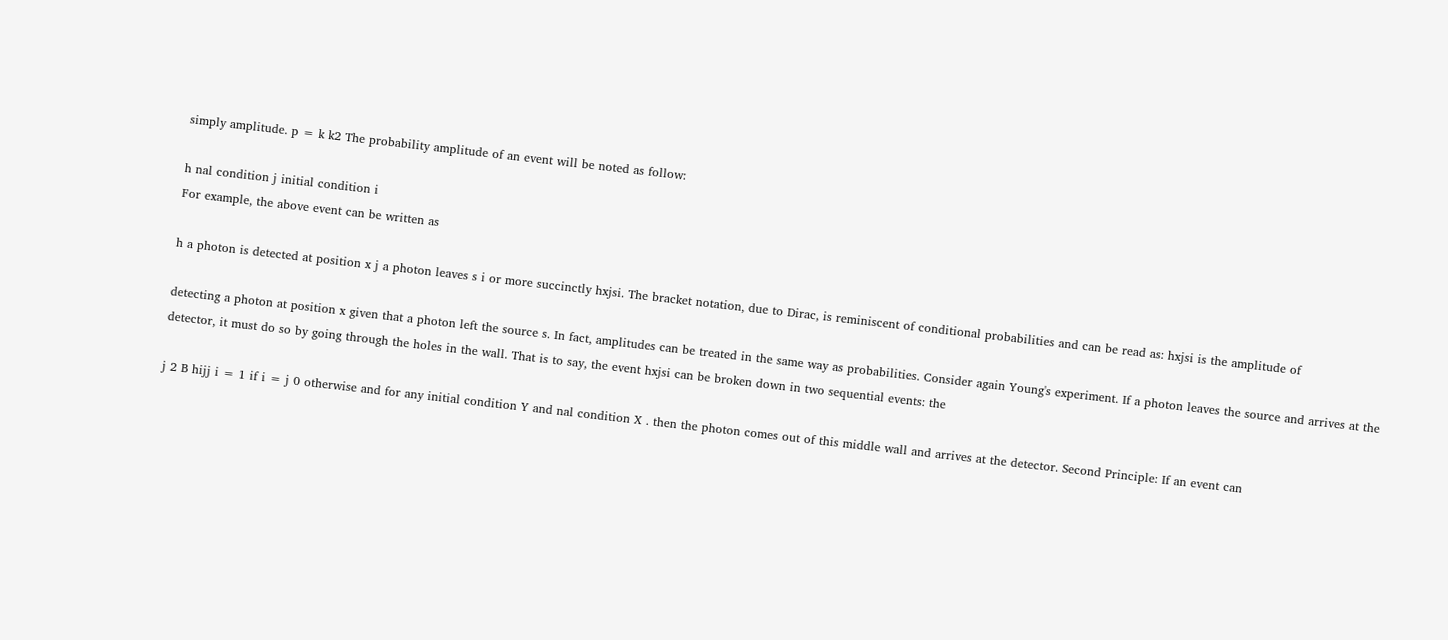simply amplitude. p = k k2 The probability amplitude of an event will be noted as follow:

h nal condition j initial condition i
For example, the above event can be written as

h a photon is detected at position x j a photon leaves s i or more succinctly hxjsi. The bracket notation, due to Dirac, is reminiscent of conditional probabilities and can be read as: hxjsi is the amplitude of

detecting a photon at position x given that a photon left the source s. In fact, amplitudes can be treated in the same way as probabilities. Consider again Young's experiment. If a photon leaves the source and arrives at the detector, it must do so by going through the holes in the wall. That is to say, the event hxjsi can be broken down in two sequential events: the

j 2 B hijj i = 1 if i = j 0 otherwise and for any initial condition Y and nal condition X . then the photon comes out of this middle wall and arrives at the detector. Second Principle: If an event can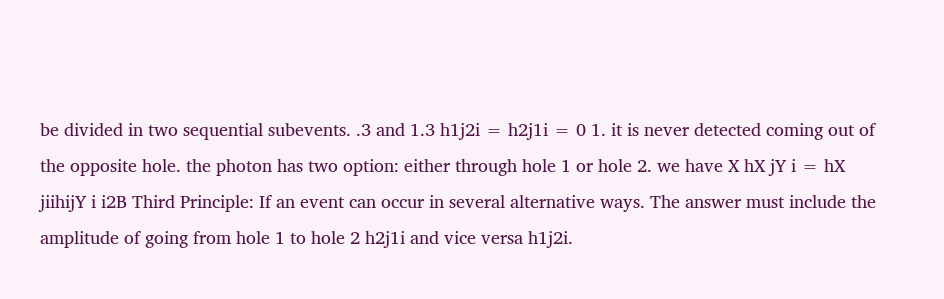be divided in two sequential subevents. .3 and 1.3 h1j2i = h2j1i = 0 1. it is never detected coming out of the opposite hole. the photon has two option: either through hole 1 or hole 2. we have X hX jY i = hX jiihijY i i2B Third Principle: If an event can occur in several alternative ways. The answer must include the amplitude of going from hole 1 to hole 2 h2j1i and vice versa h1j2i.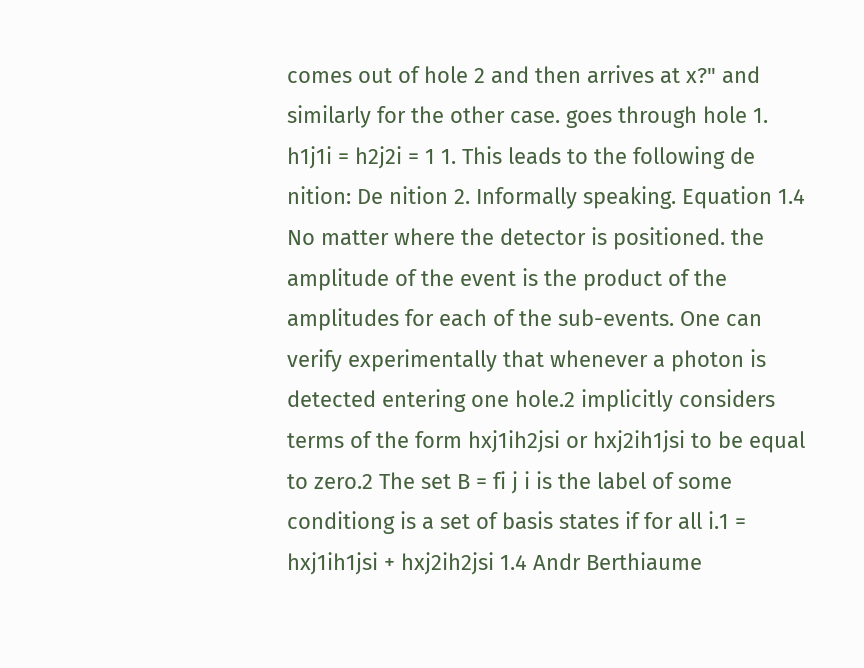comes out of hole 2 and then arrives at x?" and similarly for the other case. goes through hole 1. h1j1i = h2j2i = 1 1. This leads to the following de nition: De nition 2. Informally speaking. Equation 1.4 No matter where the detector is positioned. the amplitude of the event is the product of the amplitudes for each of the sub-events. One can verify experimentally that whenever a photon is detected entering one hole.2 implicitly considers terms of the form hxj1ih2jsi or hxj2ih1jsi to be equal to zero.2 The set B = fi j i is the label of some conditiong is a set of basis states if for all i.1 = hxj1ih1jsi + hxj2ih2jsi 1.4 Andr Berthiaume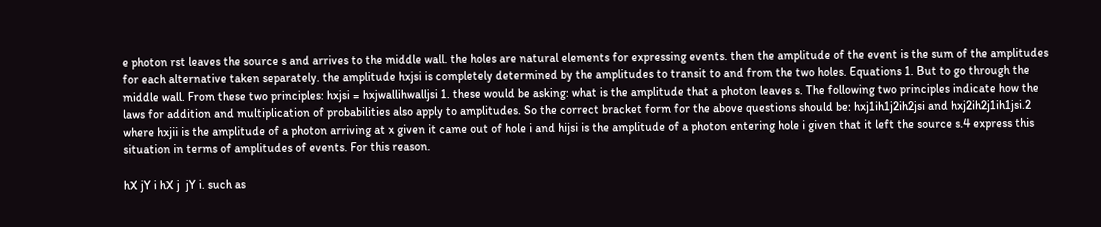e photon rst leaves the source s and arrives to the middle wall. the holes are natural elements for expressing events. then the amplitude of the event is the sum of the amplitudes for each alternative taken separately. the amplitude hxjsi is completely determined by the amplitudes to transit to and from the two holes. Equations 1. But to go through the middle wall. From these two principles: hxjsi = hxjwallihwalljsi 1. these would be asking: what is the amplitude that a photon leaves s. The following two principles indicate how the laws for addition and multiplication of probabilities also apply to amplitudes. So the correct bracket form for the above questions should be: hxj1ih1j2ih2jsi and hxj2ih2j1ih1jsi.2 where hxjii is the amplitude of a photon arriving at x given it came out of hole i and hijsi is the amplitude of a photon entering hole i given that it left the source s.4 express this situation in terms of amplitudes of events. For this reason.

hX jY i hX j  jY i. such as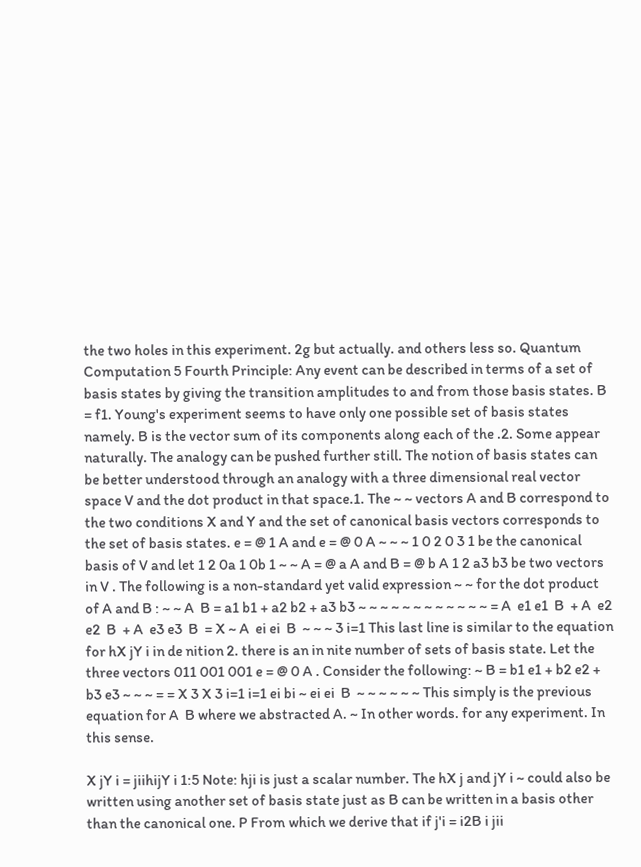the two holes in this experiment. 2g but actually. and others less so. Quantum Computation 5 Fourth Principle: Any event can be described in terms of a set of basis states by giving the transition amplitudes to and from those basis states. B = f1. Young's experiment seems to have only one possible set of basis states namely. B is the vector sum of its components along each of the .2. Some appear naturally. The analogy can be pushed further still. The notion of basis states can be better understood through an analogy with a three dimensional real vector space V and the dot product in that space.1. The ~ ~ vectors A and B correspond to the two conditions X and Y and the set of canonical basis vectors corresponds to the set of basis states. e = @ 1 A and e = @ 0 A ~ ~ ~ 1 0 2 0 3 1 be the canonical basis of V and let 1 2 0a 1 0b 1 ~ ~ A = @ a A and B = @ b A 1 2 a3 b3 be two vectors in V . The following is a non-standard yet valid expression ~ ~ for the dot product of A and B : ~ ~ A  B = a1 b1 + a2 b2 + a3 b3 ~ ~ ~ ~ ~ ~ ~ ~ ~ ~ ~ ~ = A  e1 e1  B  + A  e2 e2  B  + A  e3 e3  B  = X ~ A  ei ei  B  ~ ~ ~ 3 i=1 This last line is similar to the equation for hX jY i in de nition 2. there is an in nite number of sets of basis state. Let the three vectors 011 001 001 e = @ 0 A . Consider the following: ~ B = b1 e1 + b2 e2 + b3 e3 ~ ~ ~ = = X 3 X 3 i=1 i=1 ei bi ~ ei ei  B  ~ ~ ~ ~ ~ ~ This simply is the previous equation for A  B where we abstracted A. ~ In other words. for any experiment. In this sense.

X jY i = jiihijY i 1:5 Note: hji is just a scalar number. The hX j and jY i ~ could also be written using another set of basis state just as B can be written in a basis other than the canonical one. P From which we derive that if j'i = i2B i jii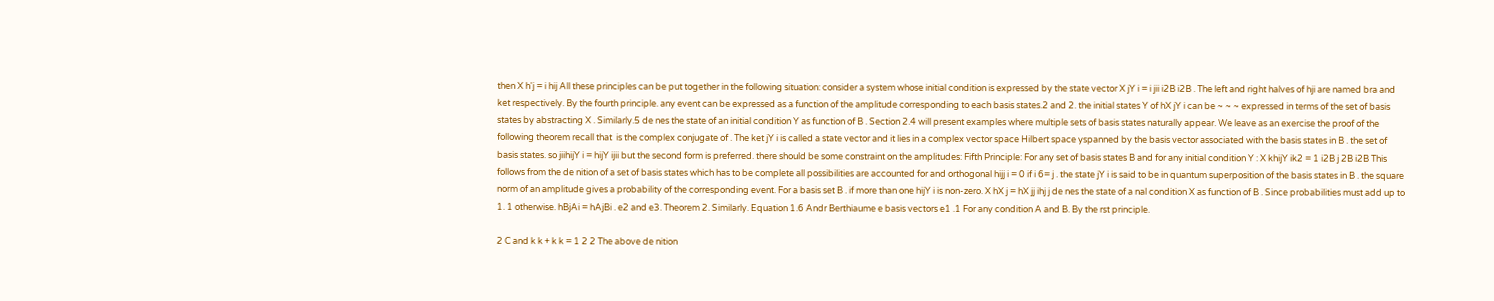then X h'j = i hij All these principles can be put together in the following situation: consider a system whose initial condition is expressed by the state vector X jY i = i jii i2B i2B . The left and right halves of hji are named bra and ket respectively. By the fourth principle. any event can be expressed as a function of the amplitude corresponding to each basis states.2 and 2. the initial states Y of hX jY i can be ~ ~ ~ expressed in terms of the set of basis states by abstracting X . Similarly.5 de nes the state of an initial condition Y as function of B . Section 2.4 will present examples where multiple sets of basis states naturally appear. We leave as an exercise the proof of the following theorem recall that  is the complex conjugate of . The ket jY i is called a state vector and it lies in a complex vector space Hilbert space yspanned by the basis vector associated with the basis states in B . the set of basis states. so jiihijY i = hijY ijii but the second form is preferred. there should be some constraint on the amplitudes: Fifth Principle: For any set of basis states B and for any initial condition Y : X khijY ik2 = 1 i2B j 2B i2B This follows from the de nition of a set of basis states which has to be complete all possibilities are accounted for and orthogonal hijj i = 0 if i 6= j . the state jY i is said to be in quantum superposition of the basis states in B . the square norm of an amplitude gives a probability of the corresponding event. For a basis set B . if more than one hijY i is non-zero. X hX j = hX jj ihj j de nes the state of a nal condition X as function of B . Since probabilities must add up to 1. 1 otherwise. hBjAi = hAjBi . e2 and e3. Theorem 2. Similarly. Equation 1.6 Andr Berthiaume e basis vectors e1 .1 For any condition A and B. By the rst principle.

2 C and k k + k k = 1 2 2 The above de nition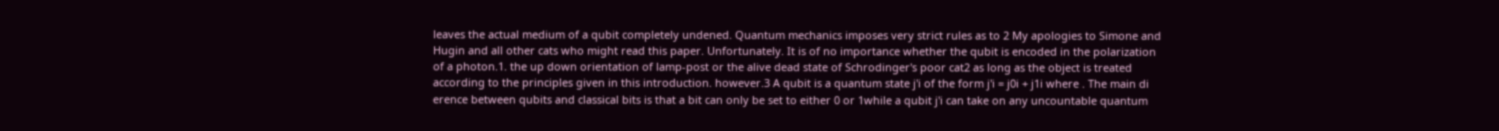leaves the actual medium of a qubit completely undened. Quantum mechanics imposes very strict rules as to 2 My apologies to Simone and Hugin and all other cats who might read this paper. Unfortunately. It is of no importance whether the qubit is encoded in the polarization of a photon.1. the up down orientation of lamp-post or the alive dead state of Schrodinger's poor cat2 as long as the object is treated according to the principles given in this introduction. however.3 A qubit is a quantum state j'i of the form j'i = j0i + j1i where . The main di erence between qubits and classical bits is that a bit can only be set to either 0 or 1while a qubit j'i can take on any uncountable quantum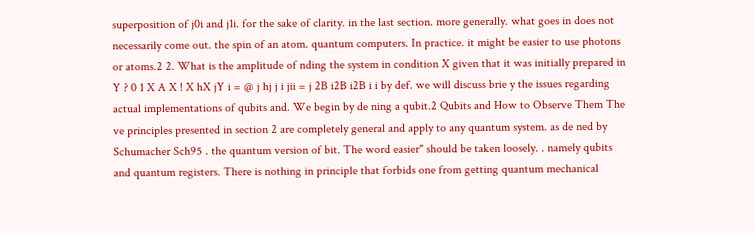superposition of j0i and j1i. for the sake of clarity. in the last section. more generally. what goes in does not necessarily come out. the spin of an atom. quantum computers. In practice. it might be easier to use photons or atoms.2 2. What is the amplitude of nding the system in condition X given that it was initially prepared in Y ? 0 1 X A X ! X hX jY i = @ j hj j i jii = j 2B i2B i2B i i by def. we will discuss brie y the issues regarding actual implementations of qubits and. We begin by de ning a qubit.2 Qubits and How to Observe Them The ve principles presented in section 2 are completely general and apply to any quantum system. as de ned by Schumacher Sch95 . the quantum version of bit. The word easier" should be taken loosely. . namely qubits and quantum registers. There is nothing in principle that forbids one from getting quantum mechanical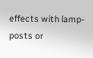effects with lamp-posts or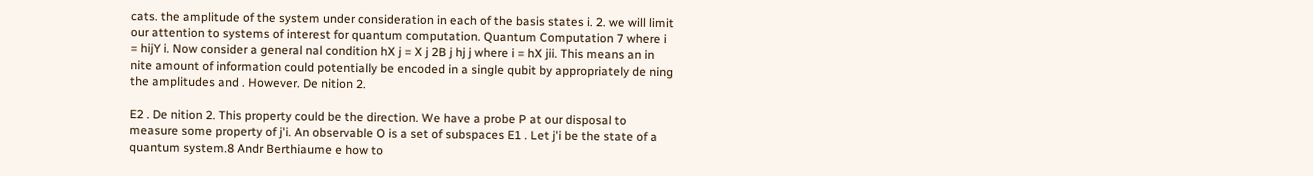cats. the amplitude of the system under consideration in each of the basis states i. 2. we will limit our attention to systems of interest for quantum computation. Quantum Computation 7 where i = hijY i. Now consider a general nal condition hX j = X j 2B j hj j where i = hX jii. This means an in nite amount of information could potentially be encoded in a single qubit by appropriately de ning the amplitudes and . However. De nition 2.

E2 . De nition 2. This property could be the direction. We have a probe P at our disposal to measure some property of j'i. An observable O is a set of subspaces E1 . Let j'i be the state of a quantum system.8 Andr Berthiaume e how to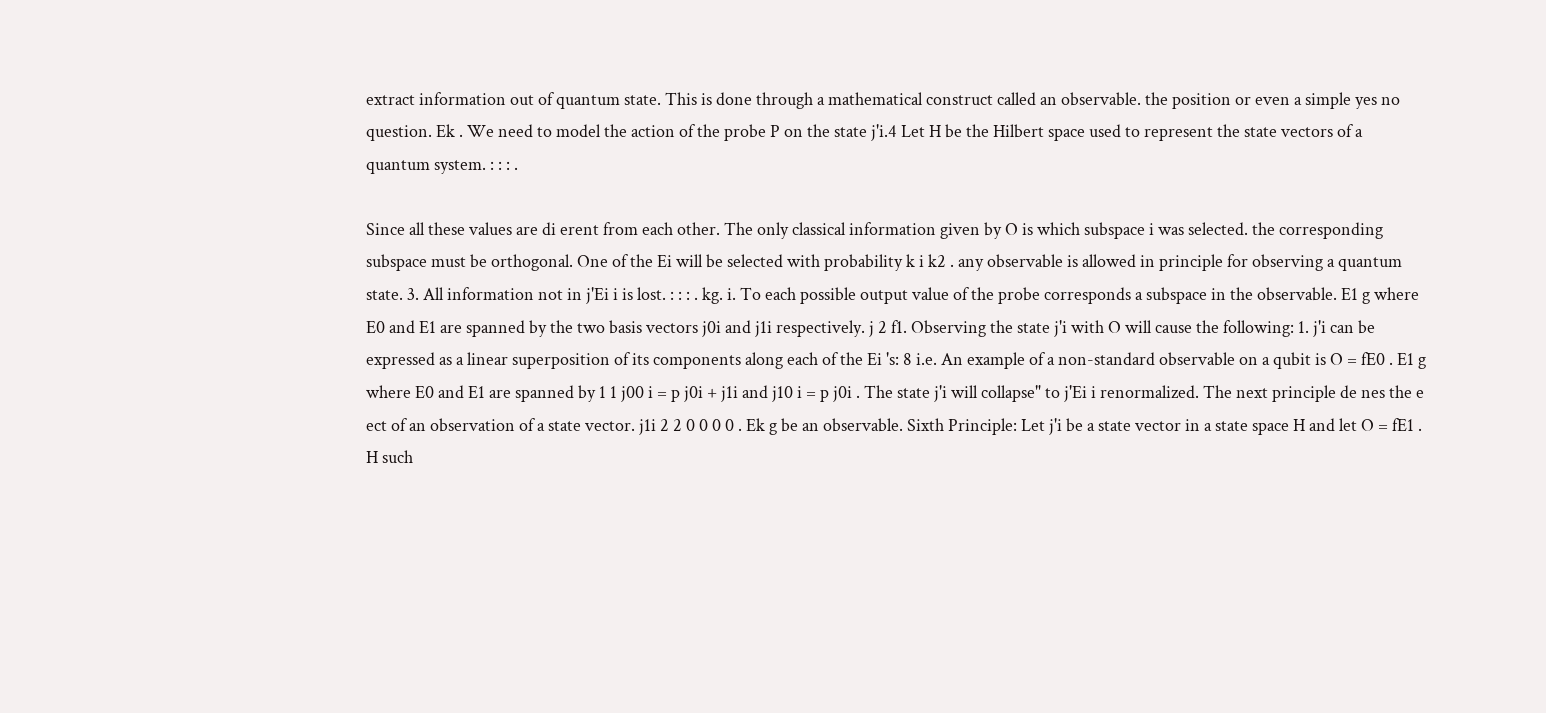extract information out of quantum state. This is done through a mathematical construct called an observable. the position or even a simple yes no question. Ek . We need to model the action of the probe P on the state j'i.4 Let H be the Hilbert space used to represent the state vectors of a quantum system. : : : .

Since all these values are di erent from each other. The only classical information given by O is which subspace i was selected. the corresponding subspace must be orthogonal. One of the Ei will be selected with probability k i k2 . any observable is allowed in principle for observing a quantum state. 3. All information not in j'Ei i is lost. : : : . kg. i. To each possible output value of the probe corresponds a subspace in the observable. E1 g where E0 and E1 are spanned by the two basis vectors j0i and j1i respectively. j 2 f1. Observing the state j'i with O will cause the following: 1. j'i can be expressed as a linear superposition of its components along each of the Ei 's: 8 i.e. An example of a non-standard observable on a qubit is O = fE0 . E1 g where E0 and E1 are spanned by 1 1 j00 i = p j0i + j1i and j10 i = p j0i . The state j'i will collapse" to j'Ei i renormalized. The next principle de nes the e ect of an observation of a state vector. j1i 2 2 0 0 0 0 . Ek g be an observable. Sixth Principle: Let j'i be a state vector in a state space H and let O = fE1 . H such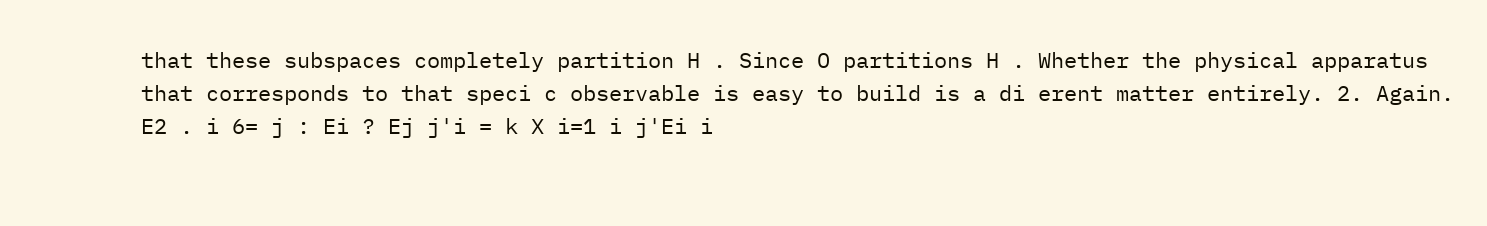that these subspaces completely partition H . Since O partitions H . Whether the physical apparatus that corresponds to that speci c observable is easy to build is a di erent matter entirely. 2. Again. E2 . i 6= j : Ei ? Ej j'i = k X i=1 i j'Ei i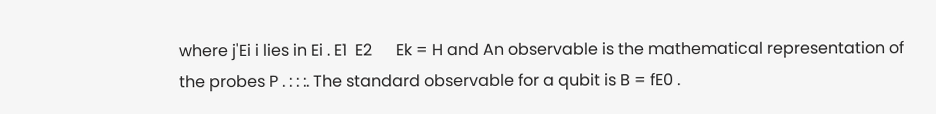where j'Ei i lies in Ei . E1  E2      Ek = H and An observable is the mathematical representation of the probes P . : : :. The standard observable for a qubit is B = fE0 .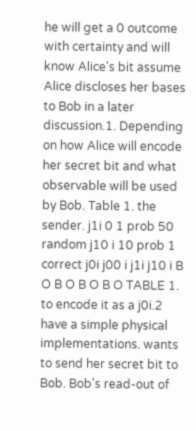he will get a 0 outcome with certainty and will know Alice's bit assume Alice discloses her bases to Bob in a later discussion.1. Depending on how Alice will encode her secret bit and what observable will be used by Bob. Table 1. the sender. j1i 0 1 prob 50 random j10 i 10 prob 1 correct j0i j00 i j1i j10 i B O B O B O B O TABLE 1. to encode it as a j0i.2 have a simple physical implementations. wants to send her secret bit to Bob. Bob's read-out of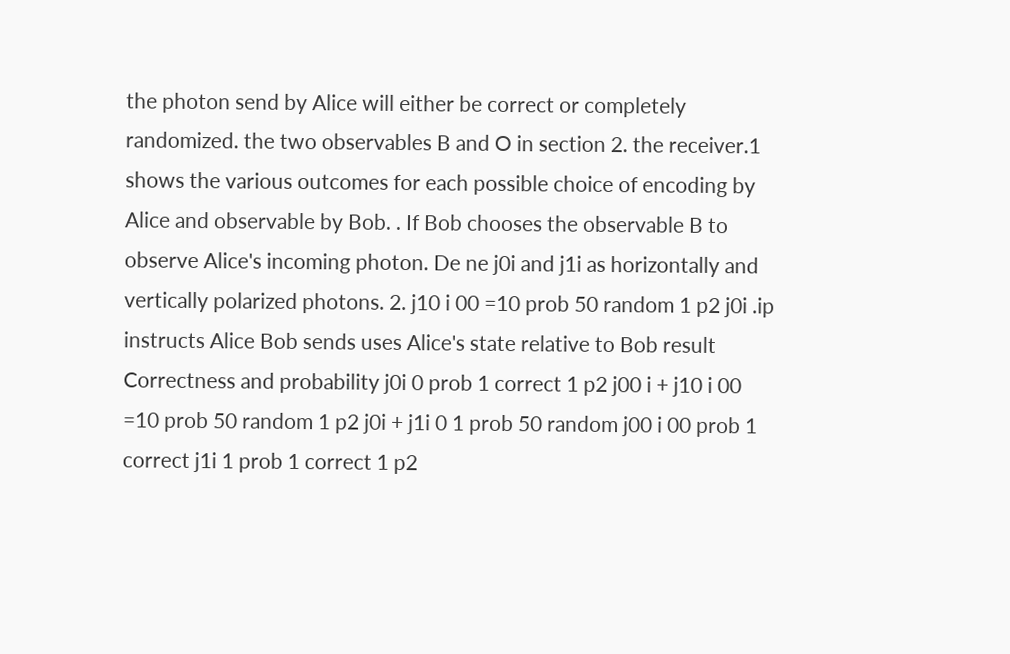the photon send by Alice will either be correct or completely randomized. the two observables B and O in section 2. the receiver.1 shows the various outcomes for each possible choice of encoding by Alice and observable by Bob. . If Bob chooses the observable B to observe Alice's incoming photon. De ne j0i and j1i as horizontally and vertically polarized photons. 2. j10 i 00 =10 prob 50 random 1 p2 j0i .ip instructs Alice Bob sends uses Alice's state relative to Bob result Correctness and probability j0i 0 prob 1 correct 1 p2 j00 i + j10 i 00 =10 prob 50 random 1 p2 j0i + j1i 0 1 prob 50 random j00 i 00 prob 1 correct j1i 1 prob 1 correct 1 p2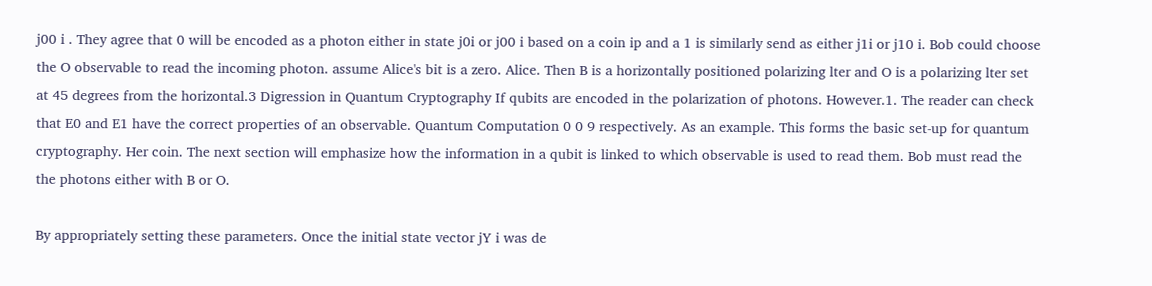j00 i . They agree that 0 will be encoded as a photon either in state j0i or j00 i based on a coin ip and a 1 is similarly send as either j1i or j10 i. Bob could choose the O observable to read the incoming photon. assume Alice's bit is a zero. Alice. Then B is a horizontally positioned polarizing lter and O is a polarizing lter set at 45 degrees from the horizontal.3 Digression in Quantum Cryptography If qubits are encoded in the polarization of photons. However.1. The reader can check that E0 and E1 have the correct properties of an observable. Quantum Computation 0 0 9 respectively. As an example. This forms the basic set-up for quantum cryptography. Her coin. The next section will emphasize how the information in a qubit is linked to which observable is used to read them. Bob must read the the photons either with B or O.

By appropriately setting these parameters. Once the initial state vector jY i was de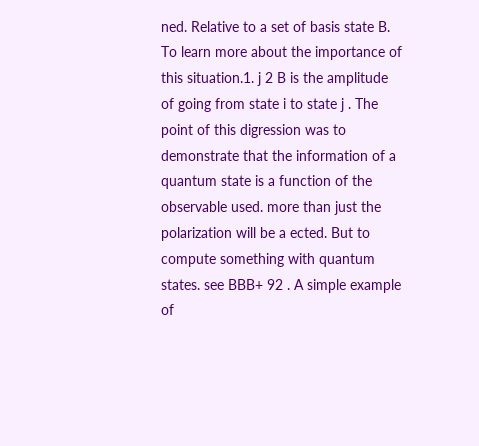ned. Relative to a set of basis state B. To learn more about the importance of this situation.1. j 2 B is the amplitude of going from state i to state j . The point of this digression was to demonstrate that the information of a quantum state is a function of the observable used. more than just the polarization will be a ected. But to compute something with quantum states. see BBB+ 92 . A simple example of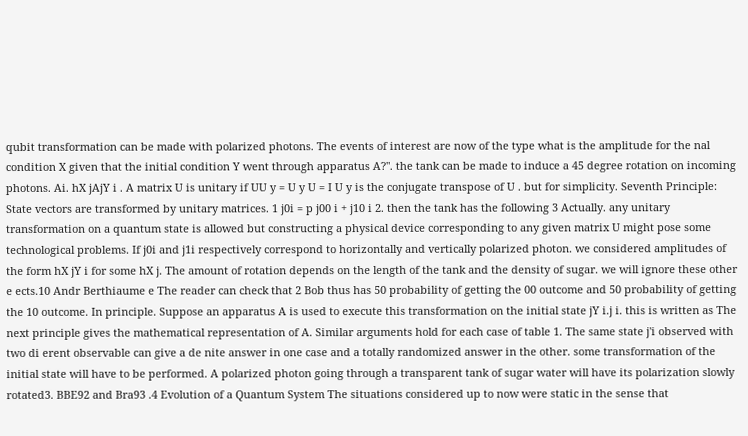qubit transformation can be made with polarized photons. The events of interest are now of the type what is the amplitude for the nal condition X given that the initial condition Y went through apparatus A?". the tank can be made to induce a 45 degree rotation on incoming photons. Ai. hX jAjY i . A matrix U is unitary if UU y = U y U = I U y is the conjugate transpose of U . but for simplicity. Seventh Principle: State vectors are transformed by unitary matrices. 1 j0i = p j00 i + j10 i 2. then the tank has the following 3 Actually. any unitary transformation on a quantum state is allowed but constructing a physical device corresponding to any given matrix U might pose some technological problems. If j0i and j1i respectively correspond to horizontally and vertically polarized photon. we considered amplitudes of the form hX jY i for some hX j. The amount of rotation depends on the length of the tank and the density of sugar. we will ignore these other e ects.10 Andr Berthiaume e The reader can check that 2 Bob thus has 50 probability of getting the 00 outcome and 50 probability of getting the 10 outcome. In principle. Suppose an apparatus A is used to execute this transformation on the initial state jY i.j i. this is written as The next principle gives the mathematical representation of A. Similar arguments hold for each case of table 1. The same state j'i observed with two di erent observable can give a de nite answer in one case and a totally randomized answer in the other. some transformation of the initial state will have to be performed. A polarized photon going through a transparent tank of sugar water will have its polarization slowly rotated3. BBE92 and Bra93 .4 Evolution of a Quantum System The situations considered up to now were static in the sense that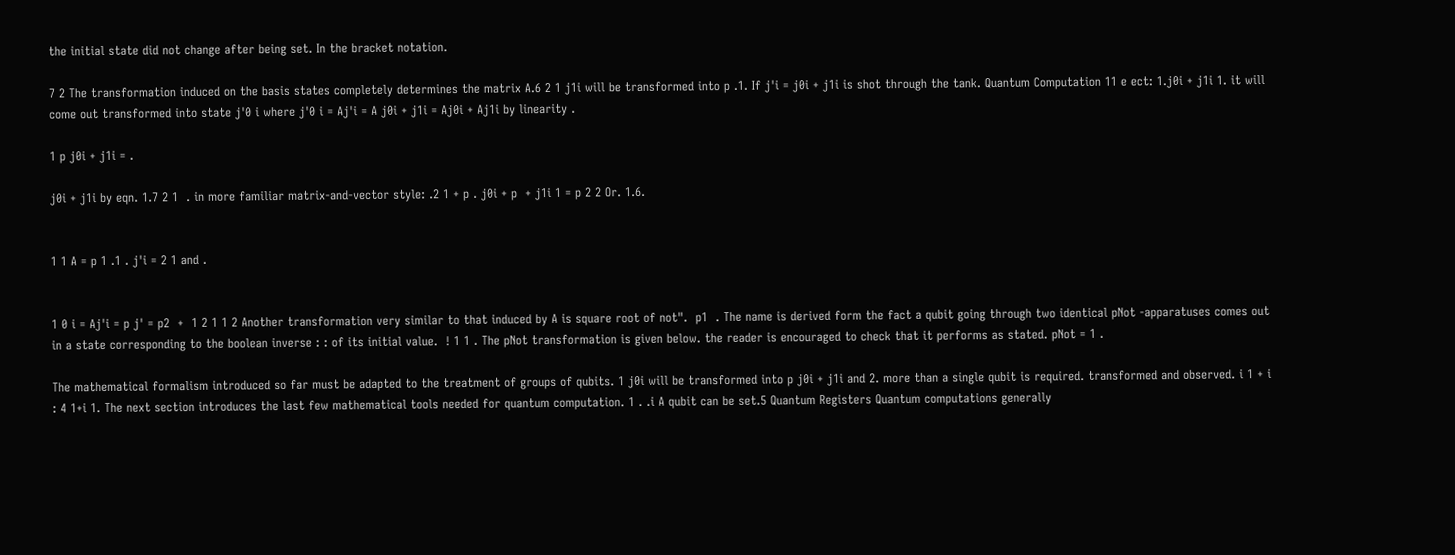the initial state did not change after being set. In the bracket notation.

7 2 The transformation induced on the basis states completely determines the matrix A.6 2 1 j1i will be transformed into p .1. If j'i = j0i + j1i is shot through the tank. Quantum Computation 11 e ect: 1.j0i + j1i 1. it will come out transformed into state j'0 i where j'0 i = Aj'i = A j0i + j1i = Aj0i + Aj1i by linearity .

1 p j0i + j1i = .

j0i + j1i by eqn. 1.7 2 1  . in more familiar matrix-and-vector style: .2 1 + p . j0i + p  + j1i 1 = p 2 2 Or. 1.6.


1 1 A = p 1 .1 . j'i = 2 1 and .


1 0 i = Aj'i = p j' = p2  +  1 2 1 1 2 Another transformation very similar to that induced by A is square root of not".  p1  . The name is derived form the fact a qubit going through two identical pNot -apparatuses comes out in a state corresponding to the boolean inverse : : of its initial value.  ! 1 1 . The pNot transformation is given below. the reader is encouraged to check that it performs as stated. pNot = 1 .

The mathematical formalism introduced so far must be adapted to the treatment of groups of qubits. 1 j0i will be transformed into p j0i + j1i and 2. more than a single qubit is required. transformed and observed. i 1 + i : 4 1+i 1. The next section introduces the last few mathematical tools needed for quantum computation. 1 . .i A qubit can be set.5 Quantum Registers Quantum computations generally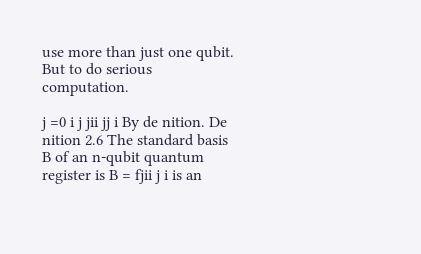use more than just one qubit. But to do serious computation.

j =0 i j jii jj i By de nition. De nition 2.6 The standard basis B of an n-qubit quantum register is B = fjii j i is an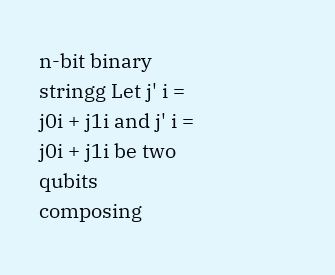n-bit binary stringg Let j' i = j0i + j1i and j' i = j0i + j1i be two qubits composing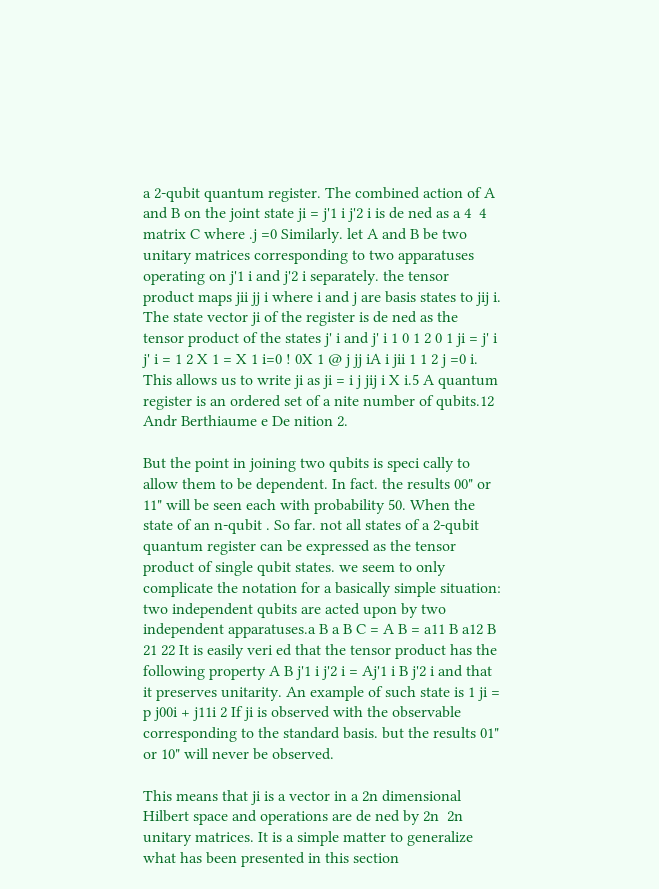a 2-qubit quantum register. The combined action of A and B on the joint state ji = j'1 i j'2 i is de ned as a 4  4 matrix C where .j =0 Similarly. let A and B be two unitary matrices corresponding to two apparatuses operating on j'1 i and j'2 i separately. the tensor product maps jii jj i where i and j are basis states to jij i. The state vector ji of the register is de ned as the tensor product of the states j' i and j' i 1 0 1 2 0 1 ji = j' i j' i = 1 2 X 1 = X 1 i=0 ! 0X 1 @ j jj iA i jii 1 1 2 j =0 i. This allows us to write ji as ji = i j jij i X i.5 A quantum register is an ordered set of a nite number of qubits.12 Andr Berthiaume e De nition 2.

But the point in joining two qubits is speci cally to allow them to be dependent. In fact. the results 00" or 11" will be seen each with probability 50. When the state of an n-qubit . So far. not all states of a 2-qubit quantum register can be expressed as the tensor product of single qubit states. we seem to only complicate the notation for a basically simple situation: two independent qubits are acted upon by two independent apparatuses.a B a B C = A B = a11 B a12 B 21 22 It is easily veri ed that the tensor product has the following property A B j'1 i j'2 i = Aj'1 i B j'2 i and that it preserves unitarity. An example of such state is 1 ji = p j00i + j11i 2 If ji is observed with the observable corresponding to the standard basis. but the results 01" or 10" will never be observed.

This means that ji is a vector in a 2n dimensional Hilbert space and operations are de ned by 2n  2n unitary matrices. It is a simple matter to generalize what has been presented in this section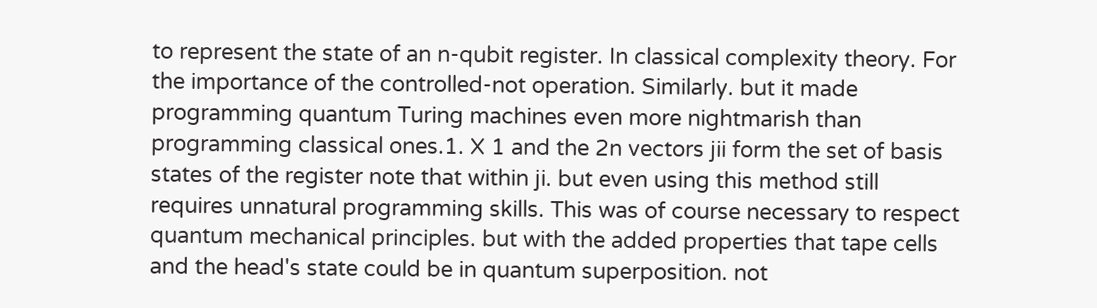to represent the state of an n-qubit register. In classical complexity theory. For the importance of the controlled-not operation. Similarly. but it made programming quantum Turing machines even more nightmarish than programming classical ones.1. X 1 and the 2n vectors jii form the set of basis states of the register note that within ji. but even using this method still requires unnatural programming skills. This was of course necessary to respect quantum mechanical principles. but with the added properties that tape cells and the head's state could be in quantum superposition. not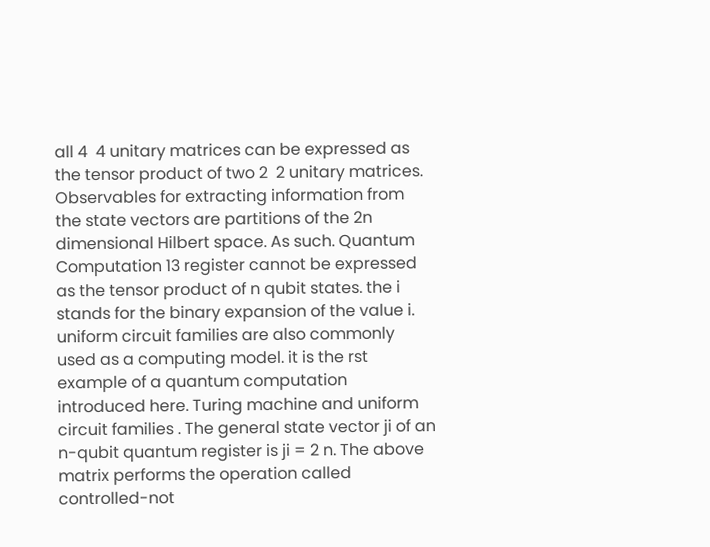all 4  4 unitary matrices can be expressed as the tensor product of two 2  2 unitary matrices. Observables for extracting information from the state vectors are partitions of the 2n dimensional Hilbert space. As such. Quantum Computation 13 register cannot be expressed as the tensor product of n qubit states. the i stands for the binary expansion of the value i. uniform circuit families are also commonly used as a computing model. it is the rst example of a quantum computation introduced here. Turing machine and uniform circuit families . The general state vector ji of an n-qubit quantum register is ji = 2 n. The above matrix performs the operation called controlled-not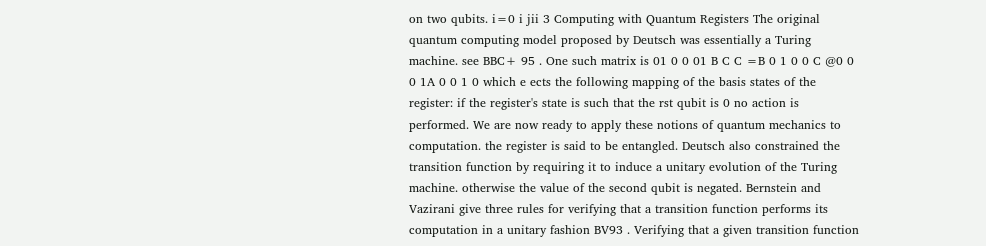on two qubits. i=0 i jii 3 Computing with Quantum Registers The original quantum computing model proposed by Deutsch was essentially a Turing machine. see BBC+ 95 . One such matrix is 01 0 0 01 B C C =B 0 1 0 0 C @0 0 0 1A 0 0 1 0 which e ects the following mapping of the basis states of the register: if the register's state is such that the rst qubit is 0 no action is performed. We are now ready to apply these notions of quantum mechanics to computation. the register is said to be entangled. Deutsch also constrained the transition function by requiring it to induce a unitary evolution of the Turing machine. otherwise the value of the second qubit is negated. Bernstein and Vazirani give three rules for verifying that a transition function performs its computation in a unitary fashion BV93 . Verifying that a given transition function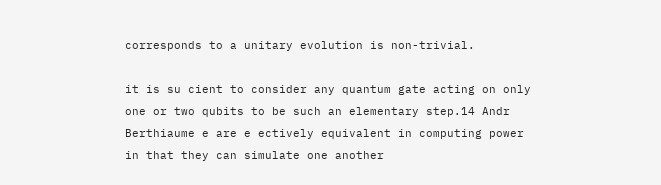corresponds to a unitary evolution is non-trivial.

it is su cient to consider any quantum gate acting on only one or two qubits to be such an elementary step.14 Andr Berthiaume e are e ectively equivalent in computing power in that they can simulate one another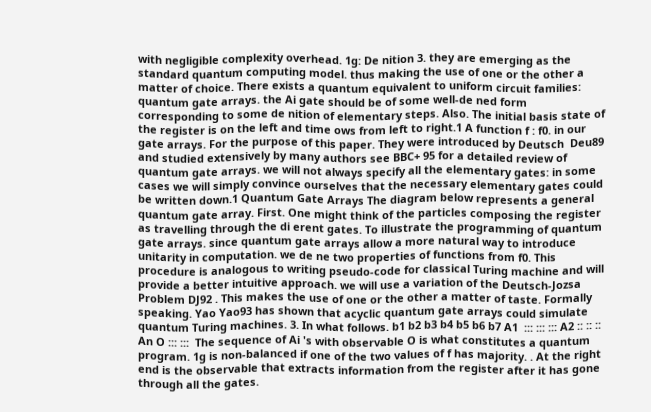with negligible complexity overhead. 1g: De nition 3. they are emerging as the standard quantum computing model. thus making the use of one or the other a matter of choice. There exists a quantum equivalent to uniform circuit families: quantum gate arrays. the Ai gate should be of some well-de ned form corresponding to some de nition of elementary steps. Also. The initial basis state of the register is on the left and time ows from left to right.1 A function f : f0. in our gate arrays. For the purpose of this paper. They were introduced by Deutsch  Deu89  and studied extensively by many authors see BBC+ 95 for a detailed review of quantum gate arrays. we will not always specify all the elementary gates: in some cases we will simply convince ourselves that the necessary elementary gates could be written down.1 Quantum Gate Arrays The diagram below represents a general quantum gate array. First. One might think of the particles composing the register as travelling through the di erent gates. To illustrate the programming of quantum gate arrays. since quantum gate arrays allow a more natural way to introduce unitarity in computation. we de ne two properties of functions from f0. This procedure is analogous to writing pseudo-code for classical Turing machine and will provide a better intuitive approach. we will use a variation of the Deutsch-Jozsa Problem DJ92 . This makes the use of one or the other a matter of taste. Formally speaking. Yao Yao93 has shown that acyclic quantum gate arrays could simulate quantum Turing machines. 3. In what follows. b1 b2 b3 b4 b5 b6 b7 A1  ::: ::: ::: A2 :: :: :: An O ::: :::  The sequence of Ai 's with observable O is what constitutes a quantum program. 1g is non-balanced if one of the two values of f has majority. . At the right end is the observable that extracts information from the register after it has gone through all the gates.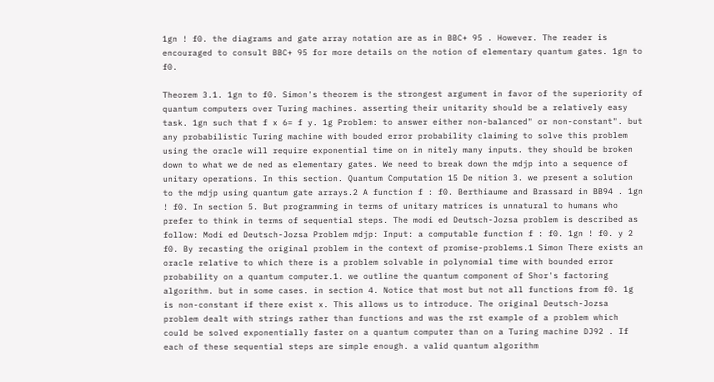1gn ! f0. the diagrams and gate array notation are as in BBC+ 95 . However. The reader is encouraged to consult BBC+ 95 for more details on the notion of elementary quantum gates. 1gn to f0.

Theorem 3.1. 1gn to f0. Simon's theorem is the strongest argument in favor of the superiority of quantum computers over Turing machines. asserting their unitarity should be a relatively easy task. 1gn such that f x 6= f y. 1g Problem: to answer either non-balanced" or non-constant". but any probabilistic Turing machine with bouded error probability claiming to solve this problem using the oracle will require exponential time on in nitely many inputs. they should be broken down to what we de ned as elementary gates. We need to break down the mdjp into a sequence of unitary operations. In this section. Quantum Computation 15 De nition 3. we present a solution to the mdjp using quantum gate arrays.2 A function f : f0. Berthiaume and Brassard in BB94 . 1gn ! f0. In section 5. But programming in terms of unitary matrices is unnatural to humans who prefer to think in terms of sequential steps. The modi ed Deutsch-Jozsa problem is described as follow: Modi ed Deutsch-Jozsa Problem mdjp: Input: a computable function f : f0. 1gn ! f0. y 2 f0. By recasting the original problem in the context of promise-problems.1 Simon There exists an oracle relative to which there is a problem solvable in polynomial time with bounded error probability on a quantum computer.1. we outline the quantum component of Shor's factoring algorithm. but in some cases. in section 4. Notice that most but not all functions from f0. 1g is non-constant if there exist x. This allows us to introduce. The original Deutsch-Jozsa problem dealt with strings rather than functions and was the rst example of a problem which could be solved exponentially faster on a quantum computer than on a Turing machine DJ92 . If each of these sequential steps are simple enough. a valid quantum algorithm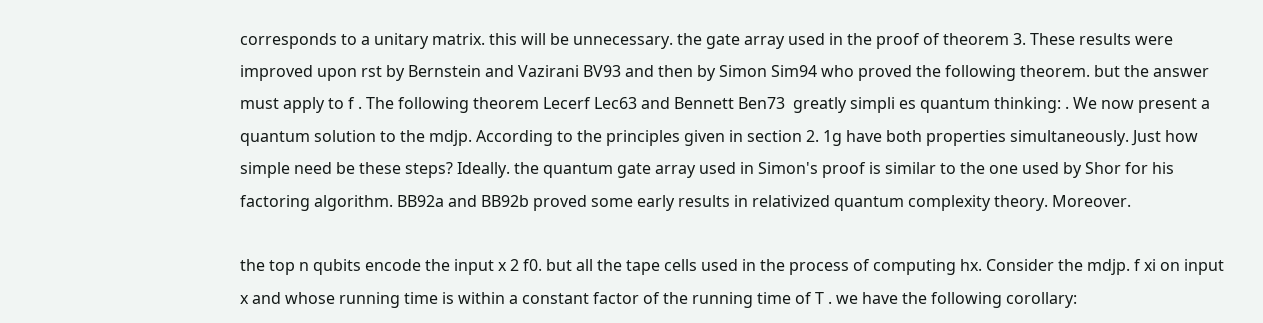corresponds to a unitary matrix. this will be unnecessary. the gate array used in the proof of theorem 3. These results were improved upon rst by Bernstein and Vazirani BV93 and then by Simon Sim94 who proved the following theorem. but the answer must apply to f . The following theorem Lecerf Lec63 and Bennett Ben73  greatly simpli es quantum thinking: . We now present a quantum solution to the mdjp. According to the principles given in section 2. 1g have both properties simultaneously. Just how simple need be these steps? Ideally. the quantum gate array used in Simon's proof is similar to the one used by Shor for his factoring algorithm. BB92a and BB92b proved some early results in relativized quantum complexity theory. Moreover.

the top n qubits encode the input x 2 f0. but all the tape cells used in the process of computing hx. Consider the mdjp. f xi on input x and whose running time is within a constant factor of the running time of T . we have the following corollary: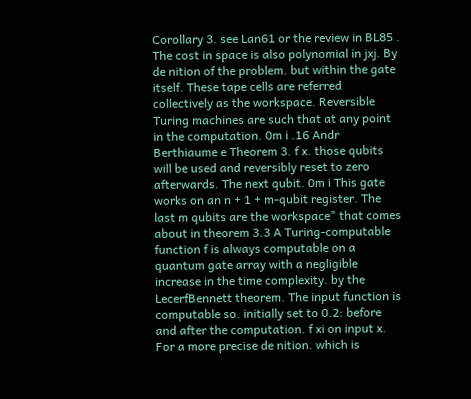Corollary 3. see Lan61 or the review in BL85 . The cost in space is also polynomial in jxj. By de nition of the problem. but within the gate itself. These tape cells are referred collectively as the workspace. Reversible Turing machines are such that at any point in the computation. 0m i .16 Andr Berthiaume e Theorem 3. f x. those qubits will be used and reversibly reset to zero afterwards. The next qubit. 0m i This gate works on an n + 1 + m-qubit register. The last m qubits are the workspace" that comes about in theorem 3.3 A Turing-computable function f is always computable on a quantum gate array with a negligible increase in the time complexity. by the LecerfBennett theorem. The input function is computable so. initially set to 0.2: before and after the computation. f xi on input x. For a more precise de nition. which is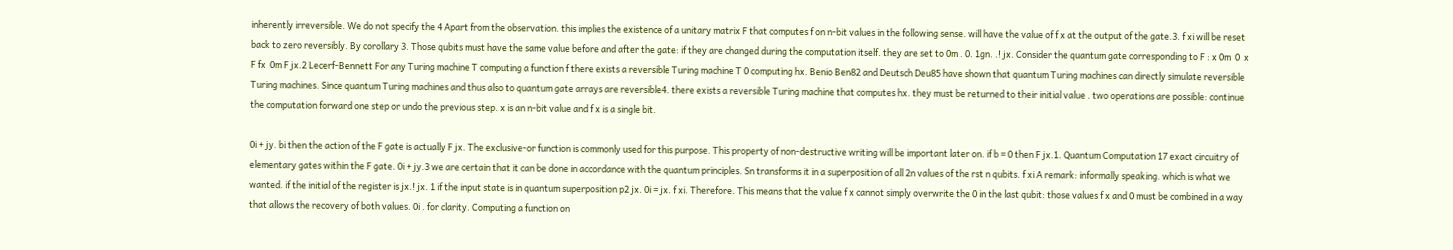inherently irreversible. We do not specify the 4 Apart from the observation. this implies the existence of a unitary matrix F that computes f on n-bit values in the following sense. will have the value of f x at the output of the gate.3. f xi will be reset back to zero reversibly. By corollary 3. Those qubits must have the same value before and after the gate: if they are changed during the computation itself. they are set to 0m . 0. 1gn. .! jx. Consider the quantum gate corresponding to F : x 0m  0  x  F fx  0m F jx.2 Lecerf-Bennett For any Turing machine T computing a function f there exists a reversible Turing machine T 0 computing hx. Benio Ben82 and Deutsch Deu85 have shown that quantum Turing machines can directly simulate reversible Turing machines. Since quantum Turing machines and thus also to quantum gate arrays are reversible4. there exists a reversible Turing machine that computes hx. they must be returned to their initial value . two operations are possible: continue the computation forward one step or undo the previous step. x is an n-bit value and f x is a single bit.

0i + jy. bi then the action of the F gate is actually F jx. The exclusive-or function is commonly used for this purpose. This property of non-destructive writing will be important later on. if b = 0 then F jx.1. Quantum Computation 17 exact circuitry of elementary gates within the F gate. 0i + jy.3 we are certain that it can be done in accordance with the quantum principles. Sn transforms it in a superposition of all 2n values of the rst n qubits. f xi A remark: informally speaking. which is what we wanted. if the initial of the register is jx.! jx. 1 if the input state is in quantum superposition p2 jx. 0i = jx. f xi. Therefore. This means that the value f x cannot simply overwrite the 0 in the last qubit: those values f x and 0 must be combined in a way that allows the recovery of both values. 0i . for clarity. Computing a function on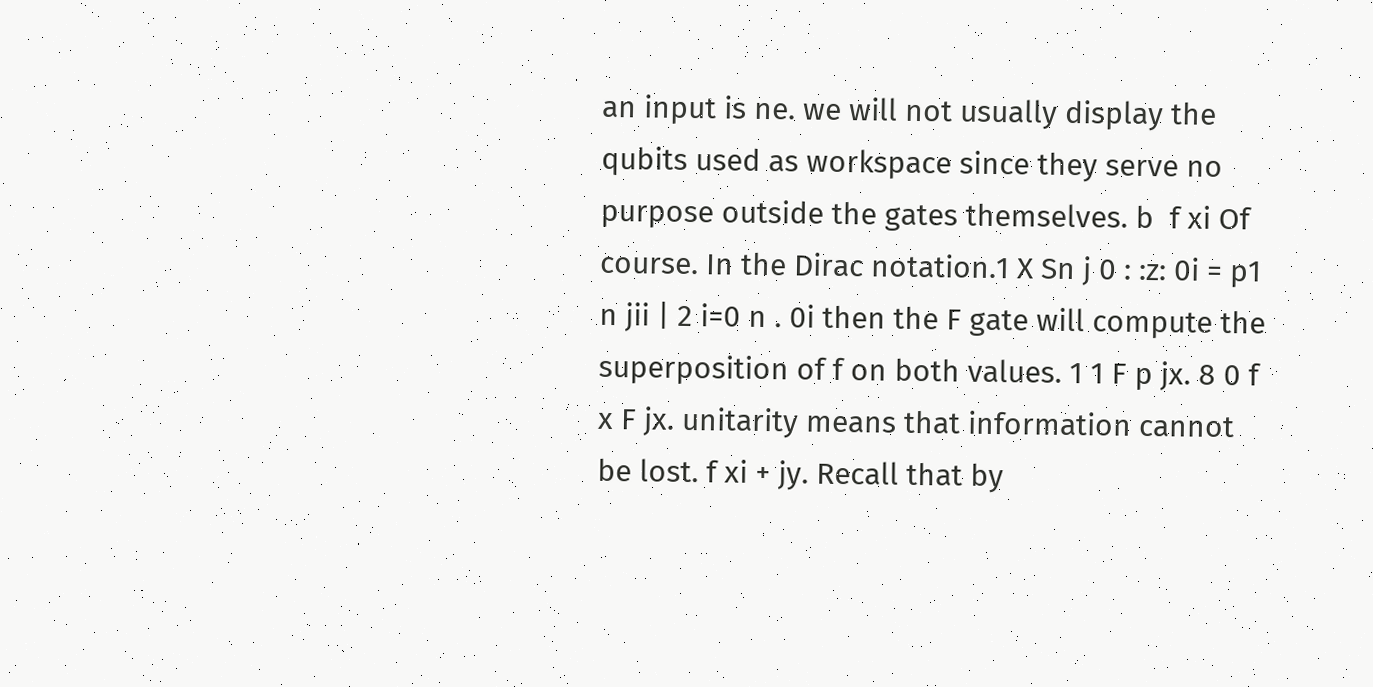an input is ne. we will not usually display the qubits used as workspace since they serve no purpose outside the gates themselves. b  f xi Of course. In the Dirac notation.1 X Sn j 0 : :z: 0i = p1 n jii | 2 i=0 n . 0i then the F gate will compute the superposition of f on both values. 1 1 F p jx. 8 0 f x F jx. unitarity means that information cannot be lost. f xi + jy. Recall that by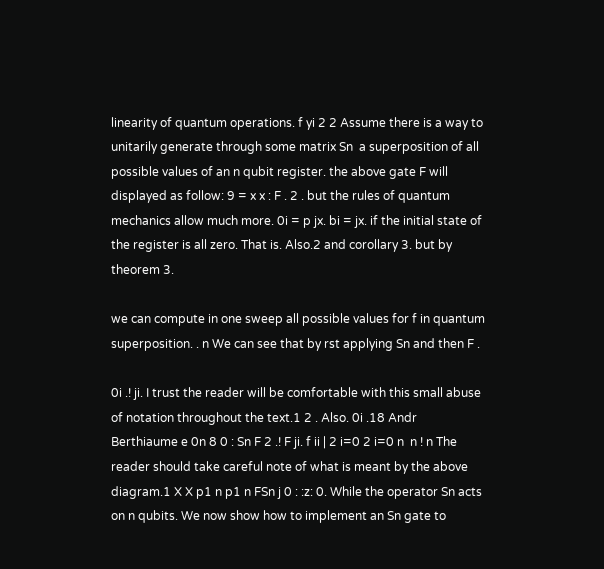linearity of quantum operations. f yi 2 2 Assume there is a way to unitarily generate through some matrix Sn  a superposition of all possible values of an n qubit register. the above gate F will displayed as follow: 9 = x x : F . 2 . but the rules of quantum mechanics allow much more. 0i = p jx. bi = jx. if the initial state of the register is all zero. That is. Also.2 and corollary 3. but by theorem 3.

we can compute in one sweep all possible values for f in quantum superposition. . n We can see that by rst applying Sn and then F .

0i .! ji. I trust the reader will be comfortable with this small abuse of notation throughout the text.1 2 . Also. 0i .18 Andr Berthiaume e 0n 8 0 : Sn F 2 .! F ji. f ii | 2 i=0 2 i=0 n  n ! n The reader should take careful note of what is meant by the above diagram.1 X X p1 n p1 n FSn j 0 : :z: 0. While the operator Sn acts on n qubits. We now show how to implement an Sn gate to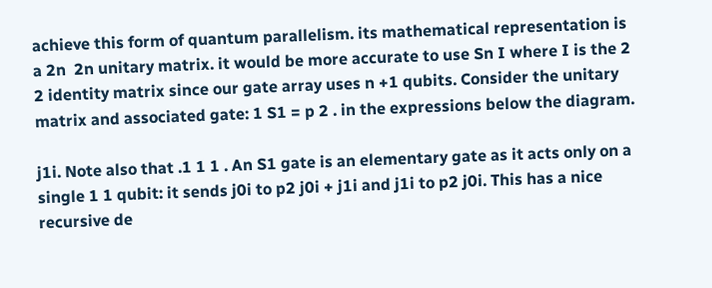achieve this form of quantum parallelism. its mathematical representation is a 2n  2n unitary matrix. it would be more accurate to use Sn I where I is the 2  2 identity matrix since our gate array uses n +1 qubits. Consider the unitary matrix and associated gate: 1 S1 = p 2 . in the expressions below the diagram.

j1i. Note also that .1 1 1 . An S1 gate is an elementary gate as it acts only on a single 1 1 qubit: it sends j0i to p2 j0i + j1i and j1i to p2 j0i. This has a nice recursive de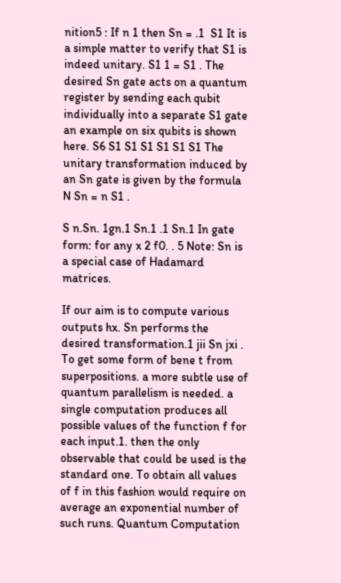nition5 : If n 1 then Sn = .1  S1 It is a simple matter to verify that S1 is indeed unitary. S1 1 = S1 . The desired Sn gate acts on a quantum register by sending each qubit individually into a separate S1 gate an example on six qubits is shown here. S6 S1 S1 S1 S1 S1 S1 The unitary transformation induced by an Sn gate is given by the formula N Sn = n S1 .

S n.Sn. 1gn.1 Sn.1 .1 Sn.1 In gate form: for any x 2 f0. . 5 Note: Sn is a special case of Hadamard matrices.

If our aim is to compute various outputs hx. Sn performs the desired transformation.1 jii Sn jxi . To get some form of bene t from superpositions. a more subtle use of quantum parallelism is needed. a single computation produces all possible values of the function f for each input.1. then the only observable that could be used is the standard one. To obtain all values of f in this fashion would require on average an exponential number of such runs. Quantum Computation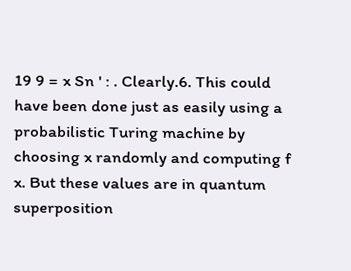19 9 = x Sn ' : . Clearly.6. This could have been done just as easily using a probabilistic Turing machine by choosing x randomly and computing f x. But these values are in quantum superposition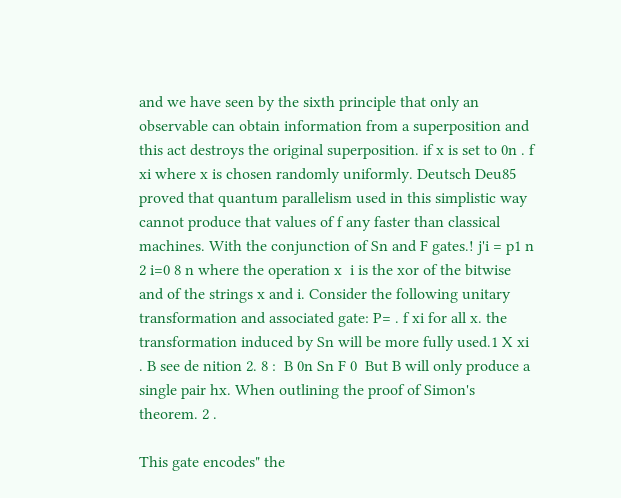and we have seen by the sixth principle that only an observable can obtain information from a superposition and this act destroys the original superposition. if x is set to 0n . f xi where x is chosen randomly uniformly. Deutsch Deu85 proved that quantum parallelism used in this simplistic way cannot produce that values of f any faster than classical machines. With the conjunction of Sn and F gates.! j'i = p1 n 2 i=0 8 n where the operation x  i is the xor of the bitwise and of the strings x and i. Consider the following unitary transformation and associated gate: P= . f xi for all x. the transformation induced by Sn will be more fully used.1 X xi . B see de nition 2. 8 :  B 0n Sn F 0  But B will only produce a single pair hx. When outlining the proof of Simon's theorem. 2 .

This gate encodes" the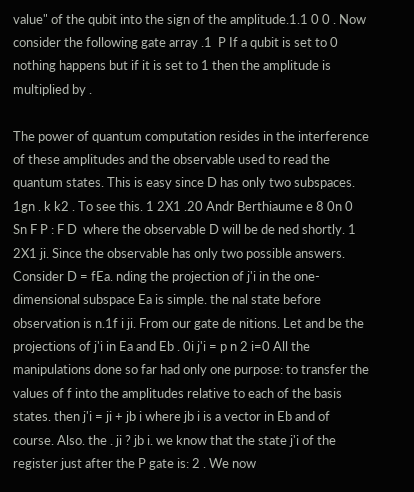value" of the qubit into the sign of the amplitude.1.1 0 0 . Now consider the following gate array .1  P If a qubit is set to 0 nothing happens but if it is set to 1 then the amplitude is multiplied by .

The power of quantum computation resides in the interference of these amplitudes and the observable used to read the quantum states. This is easy since D has only two subspaces. 1gn . k k2 . To see this. 1 2X1 .20 Andr Berthiaume e 8 0n 0  Sn F P : F D  where the observable D will be de ned shortly. 1 2X1 ji. Since the observable has only two possible answers. Consider D = fEa. nding the projection of j'i in the one-dimensional subspace Ea is simple. the nal state before observation is n.1f i ji. From our gate de nitions. Let and be the projections of j'i in Ea and Eb . 0i j'i = p n 2 i=0 All the manipulations done so far had only one purpose: to transfer the values of f into the amplitudes relative to each of the basis states. then j'i = ji + jb i where jb i is a vector in Eb and of course. Also. the . ji ? jb i. we know that the state j'i of the register just after the P gate is: 2 . We now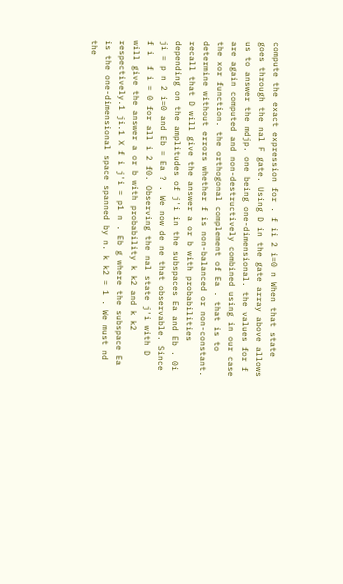compute the exact expression for . f ii 2 i=0 n When that state goes through the nal F gate. Using D in the gate array above allows us to answer the mdjp. one being one-dimensional. the values for f are again computed and non-destructively combined using in our case the xor function. the orthogonal complement of Ea . that is to determine without errors whether f is non-balanced or non-constant. recall that D will give the answer a or b with probabilities depending on the amplitudes of j'i in the subspaces Ea and Eb . 0i ji = p n 2 i=0 and Eb = Ea ? . We now de ne that observable. Since f i  f i = 0 for all i 2 f0. Observing the nal state j'i with D will give the answer a or b with probability k k2 and k k2 respectively.1 ji.1 X f i j'i = p1 n . Eb g where the subspace Ea is the one-dimensional space spanned by n. k k2 = 1 . We must nd the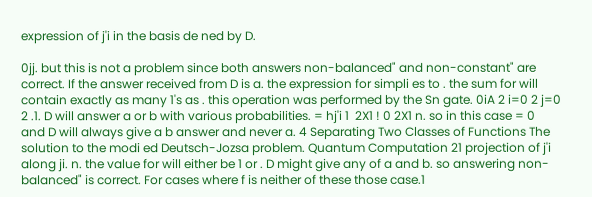expression of j'i in the basis de ned by D.

0jj. but this is not a problem since both answers non-balanced" and non-constant" are correct. If the answer received from D is a. the expression for simpli es to . the sum for will contain exactly as many 1's as . this operation was performed by the Sn gate. 0iA 2 i=0 2 j=0 2 .1. D will answer a or b with various probabilities. = hj'i 1  2X1 ! 0 2X1 n. so in this case = 0 and D will always give a b answer and never a. 4 Separating Two Classes of Functions The solution to the modi ed Deutsch-Jozsa problem. Quantum Computation 21 projection of j'i along ji. n. the value for will either be 1 or . D might give any of a and b. so answering non-balanced" is correct. For cases where f is neither of these those case.1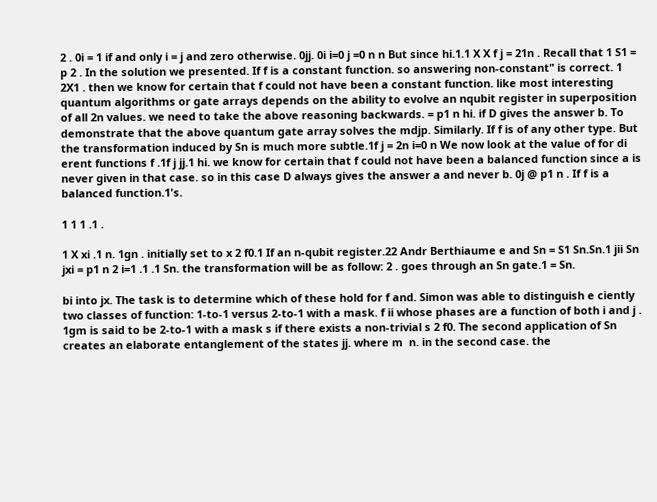2 . 0i = 1 if and only i = j and zero otherwise. 0jj. 0i i=0 j =0 n n But since hi.1.1 X X f j = 21n . Recall that 1 S1 = p 2 . In the solution we presented. If f is a constant function. so answering non-constant" is correct. 1 2X1 . then we know for certain that f could not have been a constant function. like most interesting quantum algorithms or gate arrays depends on the ability to evolve an nqubit register in superposition of all 2n values. we need to take the above reasoning backwards. = p1 n hi. if D gives the answer b. To demonstrate that the above quantum gate array solves the mdjp. Similarly. If f is of any other type. But the transformation induced by Sn is much more subtle.1f j = 2n i=0 n We now look at the value of for di erent functions f .1f j jj.1 hi. we know for certain that f could not have been a balanced function since a is never given in that case. so in this case D always gives the answer a and never b. 0j @ p1 n . If f is a balanced function.1's.

1 1 1 .1 .

1 X xi .1 n. 1gn . initially set to x 2 f0.1 If an n-qubit register.22 Andr Berthiaume e and Sn = S1 Sn.Sn.1 jii Sn jxi = p1 n 2 i=1 .1 .1 Sn. the transformation will be as follow: 2 . goes through an Sn gate.1 = Sn.

bi into jx. The task is to determine which of these hold for f and. Simon was able to distinguish e ciently two classes of function: 1-to-1 versus 2-to-1 with a mask. f ii whose phases are a function of both i and j . 1gm is said to be 2-to-1 with a mask s if there exists a non-trivial s 2 f0. The second application of Sn creates an elaborate entanglement of the states jj. where m  n. in the second case. the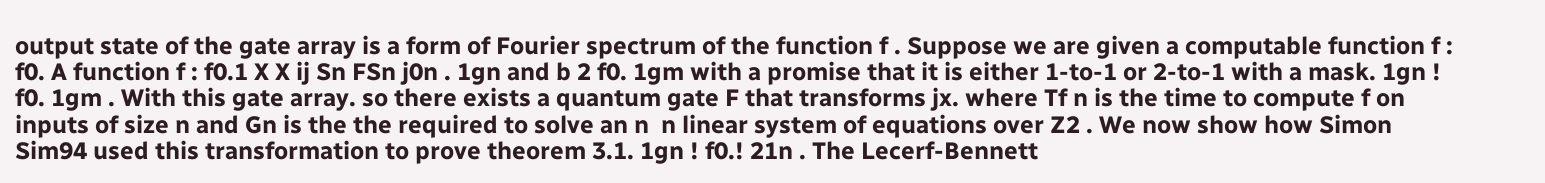output state of the gate array is a form of Fourier spectrum of the function f . Suppose we are given a computable function f : f0. A function f : f0.1 X X ij Sn FSn j0n . 1gn and b 2 f0. 1gm with a promise that it is either 1-to-1 or 2-to-1 with a mask. 1gn ! f0. 1gm . With this gate array. so there exists a quantum gate F that transforms jx. where Tf n is the time to compute f on inputs of size n and Gn is the the required to solve an n  n linear system of equations over Z2 . We now show how Simon Sim94 used this transformation to prove theorem 3.1. 1gn ! f0.! 21n . The Lecerf-Bennett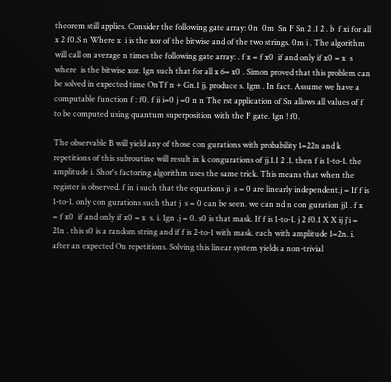theorem still applies. Consider the following gate array: 0n  0m  Sn F Sn 2 .1 2 . b  f xi for all x 2 f0.S n Where x  i is the xor of the bitwise and of the two strings. 0m i . The algorithm will call on average n times the following gate array: . f x = f x0  if and only if x0 = x  s where  is the bitwise xor. 1gn such that for all x 6= x0 . Simon proved that this problem can be solved in expected time OnTf n + Gn.1 jj. produce s. 1gm . In fact. Assume we have a computable function f : f0. f ii i=0 j =0 n n The rst application of Sn allows all values of f to be computed using quantum superposition with the F gate. 1gn ! f0.

The observable B will yield any of those con gurations with probability 1=22n and k repetitions of this subroutine will result in k congurations of jj.1.1 2 .1. then f is 1-to-1. the amplitude i. Shor's factoring algorithm uses the same trick. This means that when the register is observed. f in i such that the equations ji  s = 0 are linearly independent.j = If f is 1-to-1. only con gurations such that j  s = 0 can be seen. we can nd n con guration jj1 . f x = f x0  if and only if x0 = x  s. i. 1gn .j = 0. s0 is that mask. If f is 1-to-1. j 2 f0.1 X X ij j'i = 21n . this s0 is a random string and if f is 2-to-1 with mask. each with amplitude 1=2n. i. after an expected On repetitions. Solving this linear system yields a non-trivial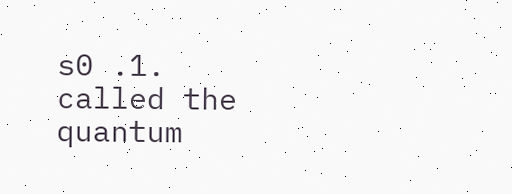s0 .1. called the quantum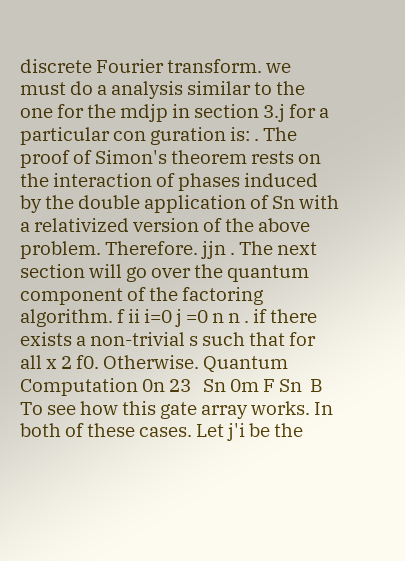discrete Fourier transform. we must do a analysis similar to the one for the mdjp in section 3.j for a particular con guration is: . The proof of Simon's theorem rests on the interaction of phases induced by the double application of Sn with a relativized version of the above problem. Therefore. jjn . The next section will go over the quantum component of the factoring algorithm. f ii i=0 j =0 n n . if there exists a non-trivial s such that for all x 2 f0. Otherwise. Quantum Computation 0n 23   Sn 0m F Sn  B  To see how this gate array works. In both of these cases. Let j'i be the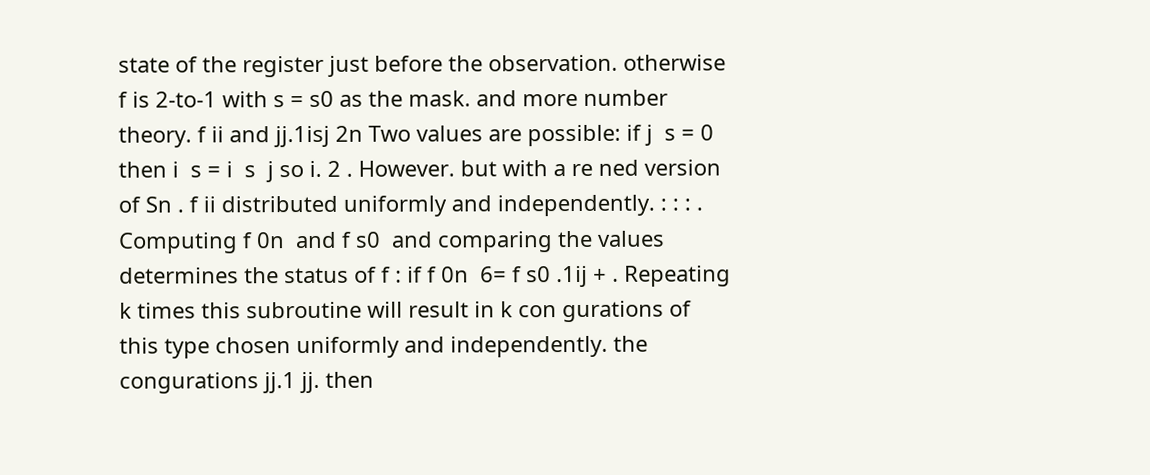state of the register just before the observation. otherwise f is 2-to-1 with s = s0 as the mask. and more number theory. f ii and jj.1isj 2n Two values are possible: if j  s = 0 then i  s = i  s  j so i. 2 . However. but with a re ned version of Sn . f ii distributed uniformly and independently. : : : . Computing f 0n  and f s0  and comparing the values determines the status of f : if f 0n  6= f s0 .1ij + . Repeating k times this subroutine will result in k con gurations of this type chosen uniformly and independently. the congurations jj.1 jj. then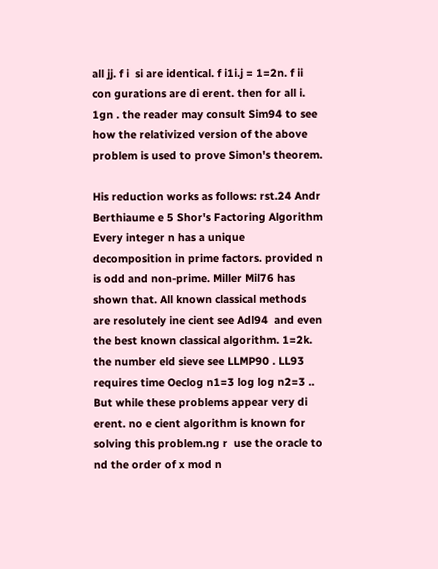all jj. f i  si are identical. f i1i.j = 1=2n. f ii con gurations are di erent. then for all i. 1gn . the reader may consult Sim94 to see how the relativized version of the above problem is used to prove Simon's theorem.

His reduction works as follows: rst.24 Andr Berthiaume e 5 Shor's Factoring Algorithm Every integer n has a unique decomposition in prime factors. provided n is odd and non-prime. Miller Mil76 has shown that. All known classical methods are resolutely ine cient see Adl94  and even the best known classical algorithm. 1=2k. the number eld sieve see LLMP90 . LL93  requires time Oeclog n1=3 log log n2=3 .. But while these problems appear very di erent. no e cient algorithm is known for solving this problem.ng r  use the oracle to nd the order of x mod n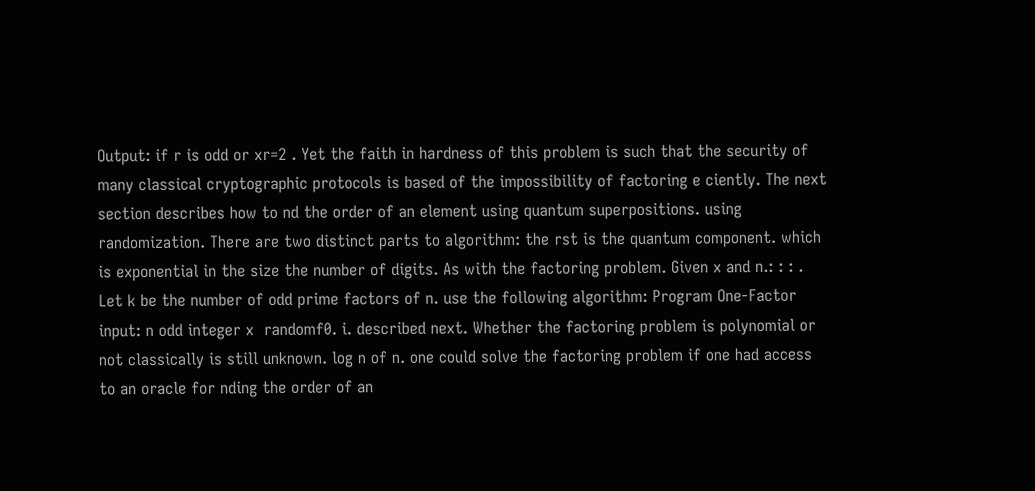Output: if r is odd or xr=2 . Yet the faith in hardness of this problem is such that the security of many classical cryptographic protocols is based of the impossibility of factoring e ciently. The next section describes how to nd the order of an element using quantum superpositions. using randomization. There are two distinct parts to algorithm: the rst is the quantum component. which is exponential in the size the number of digits. As with the factoring problem. Given x and n.: : : . Let k be the number of odd prime factors of n. use the following algorithm: Program One-Factor input: n odd integer x  randomf0. i. described next. Whether the factoring problem is polynomial or not classically is still unknown. log n of n. one could solve the factoring problem if one had access to an oracle for nding the order of an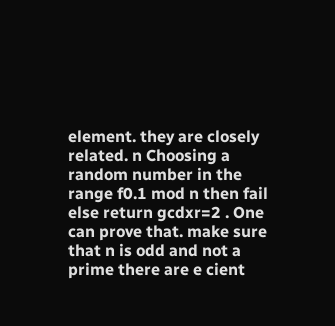element. they are closely related. n Choosing a random number in the range f0.1 mod n then fail else return gcdxr=2 . One can prove that. make sure that n is odd and not a prime there are e cient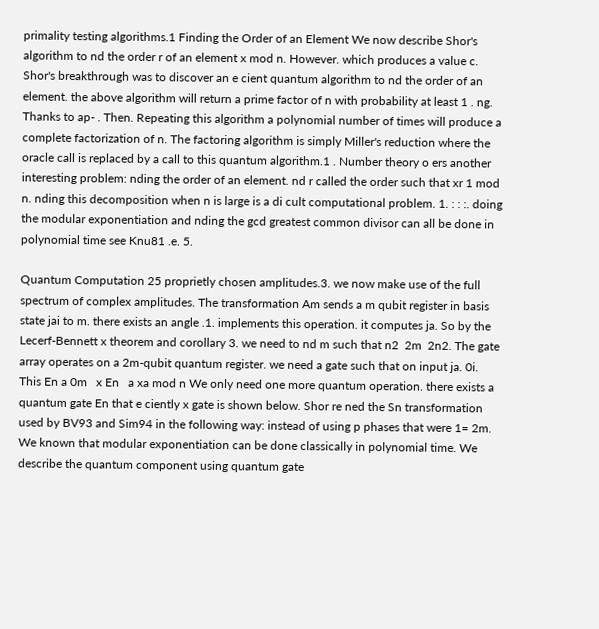primality testing algorithms.1 Finding the Order of an Element We now describe Shor's algorithm to nd the order r of an element x mod n. However. which produces a value c. Shor's breakthrough was to discover an e cient quantum algorithm to nd the order of an element. the above algorithm will return a prime factor of n with probability at least 1 . ng. Thanks to ap- . Then. Repeating this algorithm a polynomial number of times will produce a complete factorization of n. The factoring algorithm is simply Miller's reduction where the oracle call is replaced by a call to this quantum algorithm.1 . Number theory o ers another interesting problem: nding the order of an element. nd r called the order such that xr 1 mod n. nding this decomposition when n is large is a di cult computational problem. 1. : : :. doing the modular exponentiation and nding the gcd greatest common divisor can all be done in polynomial time see Knu81 .e. 5.

Quantum Computation 25 proprietly chosen amplitudes.3. we now make use of the full spectrum of complex amplitudes. The transformation Am sends a m qubit register in basis state jai to m. there exists an angle .1. implements this operation. it computes ja. So by the Lecerf-Bennett x theorem and corollary 3. we need to nd m such that n2  2m  2n2. The gate array operates on a 2m-qubit quantum register. we need a gate such that on input ja. 0i. This En a 0m   x En   a xa mod n We only need one more quantum operation. there exists a quantum gate En that e ciently x gate is shown below. Shor re ned the Sn transformation used by BV93 and Sim94 in the following way: instead of using p phases that were 1= 2m. We known that modular exponentiation can be done classically in polynomial time. We describe the quantum component using quantum gate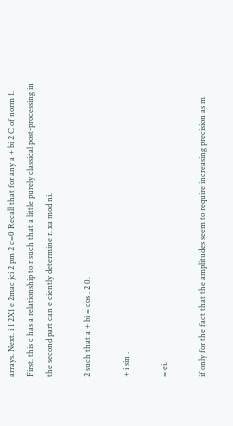arrays. Next. i 1 2X1 e 2mac jci 2 pm 2 c=0 Recall that for any a + bi 2 C of norm 1. First. this c has a relationship to r such that a little purely classical post-processing in the second part can e ciently determine r. xa mod ni.

2 such that a + bi = cos . 2 0.

+ i sin .

= ei.

if only for the fact that the amplitudes seem to require increasing precision as m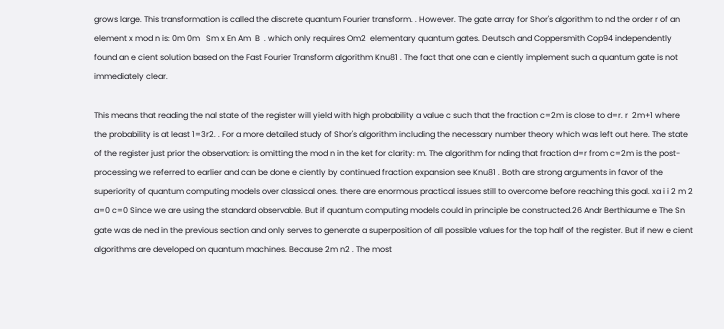grows large. This transformation is called the discrete quantum Fourier transform. . However. The gate array for Shor's algorithm to nd the order r of an element x mod n is: 0m 0m   Sm x En Am  B  . which only requires Om2  elementary quantum gates. Deutsch and Coppersmith Cop94 independently found an e cient solution based on the Fast Fourier Transform algorithm Knu81 . The fact that one can e ciently implement such a quantum gate is not immediately clear.

This means that reading the nal state of the register will yield with high probability a value c such that the fraction c=2m is close to d=r. r  2m+1 where the probability is at least 1=3r2. . For a more detailed study of Shor's algorithm including the necessary number theory which was left out here. The state of the register just prior the observation: is omitting the mod n in the ket for clarity: m. The algorithm for nding that fraction d=r from c=2m is the post-processing we referred to earlier and can be done e ciently by continued fraction expansion see Knu81 . Both are strong arguments in favor of the superiority of quantum computing models over classical ones. there are enormous practical issues still to overcome before reaching this goal. xa i i 2 m 2 a=0 c=0 Since we are using the standard observable. But if quantum computing models could in principle be constructed.26 Andr Berthiaume e The Sn gate was de ned in the previous section and only serves to generate a superposition of all possible values for the top half of the register. But if new e cient algorithms are developed on quantum machines. Because 2m n2 . The most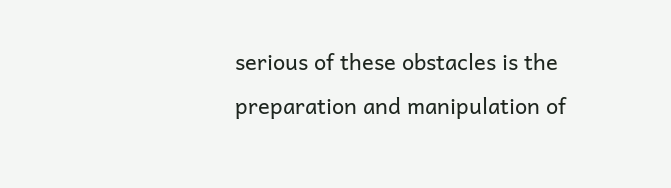serious of these obstacles is the preparation and manipulation of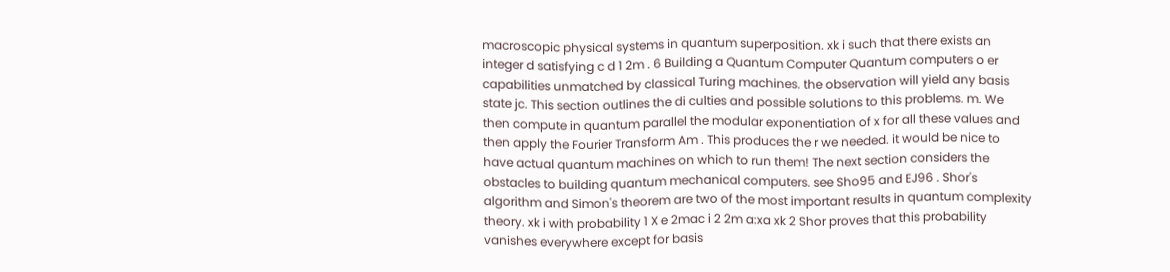macroscopic physical systems in quantum superposition. xk i such that there exists an integer d satisfying c d 1 2m . 6 Building a Quantum Computer Quantum computers o er capabilities unmatched by classical Turing machines. the observation will yield any basis state jc. This section outlines the di culties and possible solutions to this problems. m. We then compute in quantum parallel the modular exponentiation of x for all these values and then apply the Fourier Transform Am . This produces the r we needed. it would be nice to have actual quantum machines on which to run them! The next section considers the obstacles to building quantum mechanical computers. see Sho95 and EJ96 . Shor's algorithm and Simon's theorem are two of the most important results in quantum complexity theory. xk i with probability 1 X e 2mac i 2 2m a:xa xk 2 Shor proves that this probability vanishes everywhere except for basis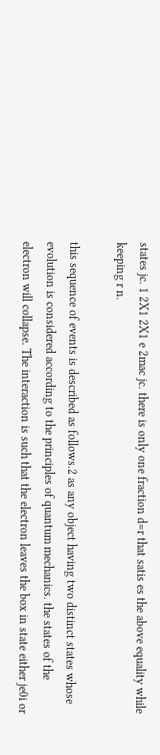states jc. 1 2X1 2X1 e 2mac jc. there is only one fraction d=r that satis es the above equality while keeping r n.

this sequence of events is described as follows.2 as any object having two distinct states whose evolution is considered according to the principles of quantum mechanics. the states of the electron will collapse. The interaction is such that the electron leaves the box in state either je0i or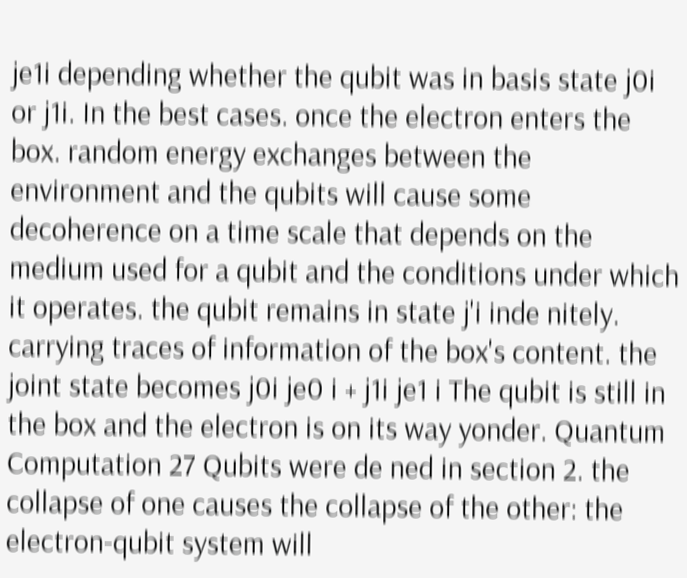je1i depending whether the qubit was in basis state j0i or j1i. In the best cases. once the electron enters the box. random energy exchanges between the environment and the qubits will cause some decoherence on a time scale that depends on the medium used for a qubit and the conditions under which it operates. the qubit remains in state j'i inde nitely. carrying traces of information of the box's content. the joint state becomes j0i je0 i + j1i je1 i The qubit is still in the box and the electron is on its way yonder. Quantum Computation 27 Qubits were de ned in section 2. the collapse of one causes the collapse of the other: the electron-qubit system will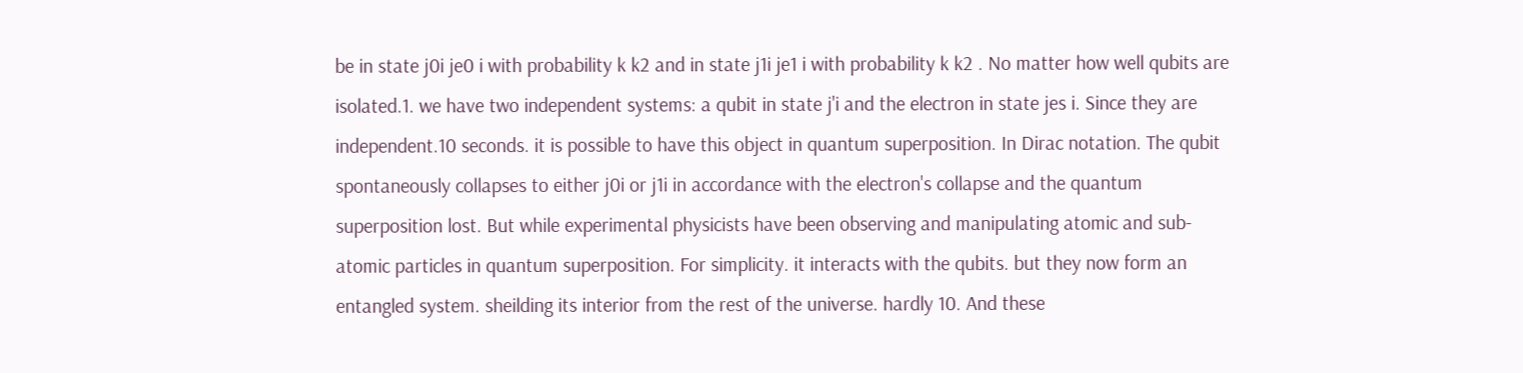be in state j0i je0 i with probability k k2 and in state j1i je1 i with probability k k2 . No matter how well qubits are isolated.1. we have two independent systems: a qubit in state j'i and the electron in state jes i. Since they are independent.10 seconds. it is possible to have this object in quantum superposition. In Dirac notation. The qubit spontaneously collapses to either j0i or j1i in accordance with the electron's collapse and the quantum superposition lost. But while experimental physicists have been observing and manipulating atomic and sub-atomic particles in quantum superposition. For simplicity. it interacts with the qubits. but they now form an entangled system. sheilding its interior from the rest of the universe. hardly 10. And these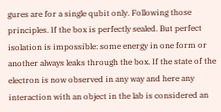gures are for a single qubit only. Following those principles. If the box is perfectly sealed. But perfect isolation is impossible: some energy in one form or another always leaks through the box. If the state of the electron is now observed in any way and here any interaction with an object in the lab is considered an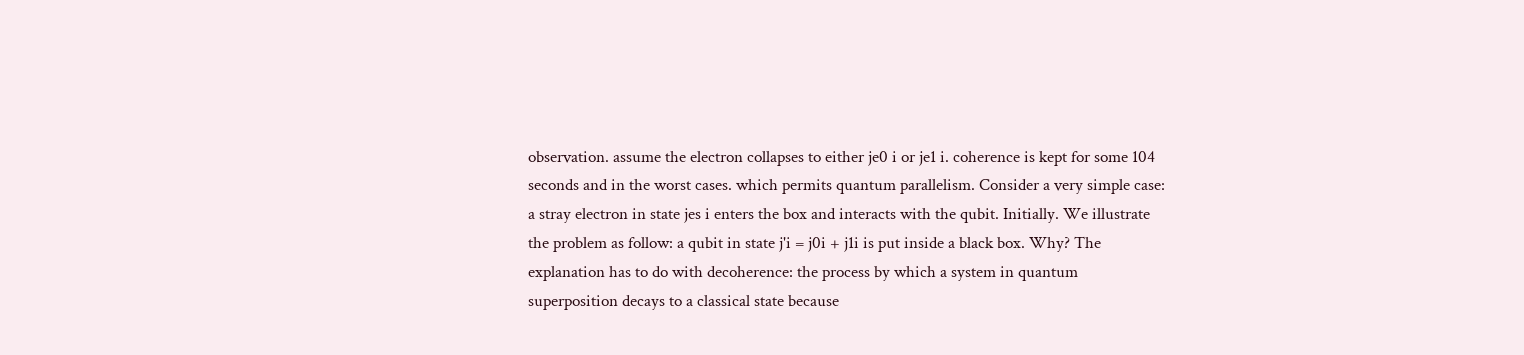observation. assume the electron collapses to either je0 i or je1 i. coherence is kept for some 104 seconds and in the worst cases. which permits quantum parallelism. Consider a very simple case: a stray electron in state jes i enters the box and interacts with the qubit. Initially. We illustrate the problem as follow: a qubit in state j'i = j0i + j1i is put inside a black box. Why? The explanation has to do with decoherence: the process by which a system in quantum superposition decays to a classical state because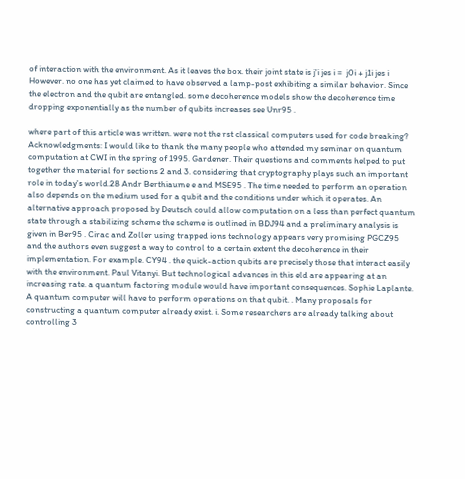of interaction with the environment. As it leaves the box. their joint state is j'i jes i =  j0i + j1i jes i However. no one has yet claimed to have observed a lamp-post exhibiting a similar behavior. Since the electron and the qubit are entangled. some decoherence models show the decoherence time dropping exponentially as the number of qubits increases see Unr95 .

where part of this article was written. were not the rst classical computers used for code breaking? Acknowledgments: I would like to thank the many people who attended my seminar on quantum computation at CWI in the spring of 1995. Gardener. Their questions and comments helped to put together the material for sections 2 and 3. considering that cryptography plays such an important role in today's world.28 Andr Berthiaume e and MSE95 . The time needed to perform an operation also depends on the medium used for a qubit and the conditions under which it operates. An alternative approach proposed by Deutsch could allow computation on a less than perfect quantum state through a stabilizing scheme the scheme is outlined in BDJ94 and a preliminary analysis is given in Ber95 . Cirac and Zoller using trapped ions technology appears very promising PGCZ95 and the authors even suggest a way to control to a certain extent the decoherence in their implementation. For example. CY94 . the quick-action qubits are precisely those that interact easily with the environment. Paul Vitanyi. But technological advances in this eld are appearing at an increasing rate. a quantum factoring module would have important consequences. Sophie Laplante. A quantum computer will have to perform operations on that qubit. . Many proposals for constructing a quantum computer already exist. i. Some researchers are already talking about controlling 3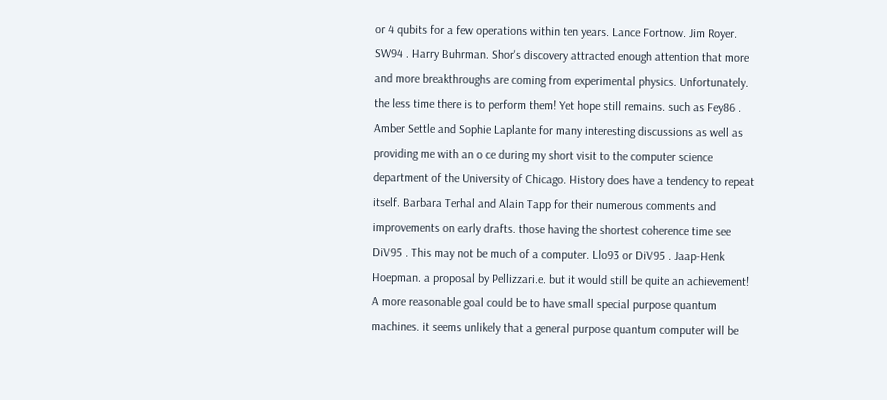or 4 qubits for a few operations within ten years. Lance Fortnow. Jim Royer. SW94 . Harry Buhrman. Shor's discovery attracted enough attention that more and more breakthroughs are coming from experimental physics. Unfortunately. the less time there is to perform them! Yet hope still remains. such as Fey86 . Amber Settle and Sophie Laplante for many interesting discussions as well as providing me with an o ce during my short visit to the computer science department of the University of Chicago. History does have a tendency to repeat itself. Barbara Terhal and Alain Tapp for their numerous comments and improvements on early drafts. those having the shortest coherence time see DiV95 . This may not be much of a computer. Llo93 or DiV95 . Jaap-Henk Hoepman. a proposal by Pellizzari.e. but it would still be quite an achievement! A more reasonable goal could be to have small special purpose quantum machines. it seems unlikely that a general purpose quantum computer will be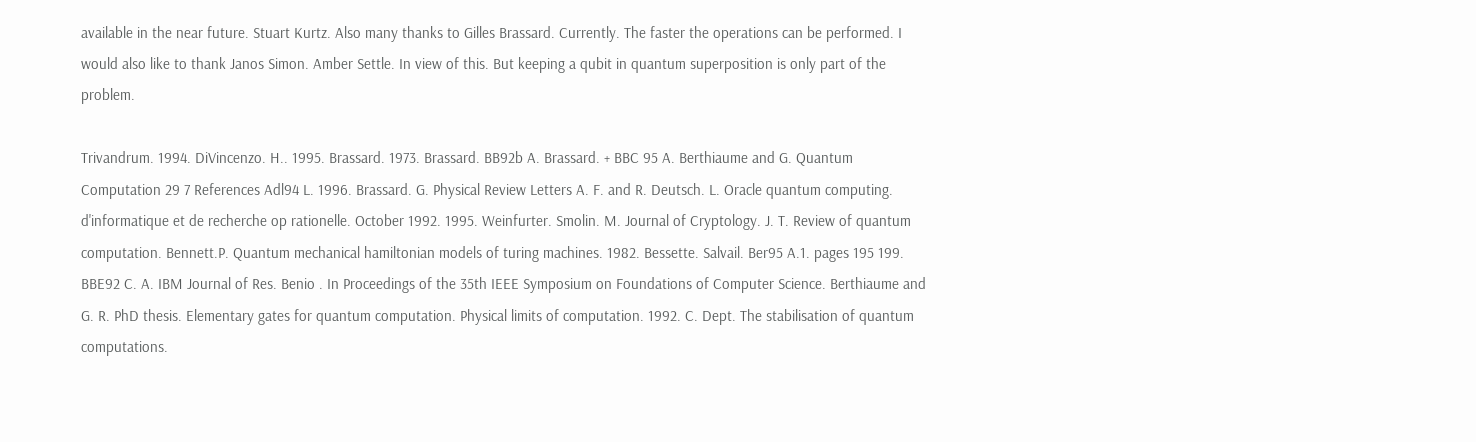available in the near future. Stuart Kurtz. Also many thanks to Gilles Brassard. Currently. The faster the operations can be performed. I would also like to thank Janos Simon. Amber Settle. In view of this. But keeping a qubit in quantum superposition is only part of the problem.

Trivandrum. 1994. DiVincenzo. H.. 1995. Brassard. 1973. Brassard. BB92b A. Brassard. + BBC 95 A. Berthiaume and G. Quantum Computation 29 7 References Adl94 L. 1996. Brassard. G. Physical Review Letters A. F. and R. Deutsch. L. Oracle quantum computing. d'informatique et de recherche op rationelle. October 1992. 1995. Weinfurter. Smolin. M. Journal of Cryptology. J. T. Review of quantum computation. Bennett.P. Quantum mechanical hamiltonian models of turing machines. 1982. Bessette. Salvail. Ber95 A.1. pages 195 199. BBE92 C. A. IBM Journal of Res. Benio . In Proceedings of the 35th IEEE Symposium on Foundations of Computer Science. Berthiaume and G. R. PhD thesis. Elementary gates for quantum computation. Physical limits of computation. 1992. C. Dept. The stabilisation of quantum computations.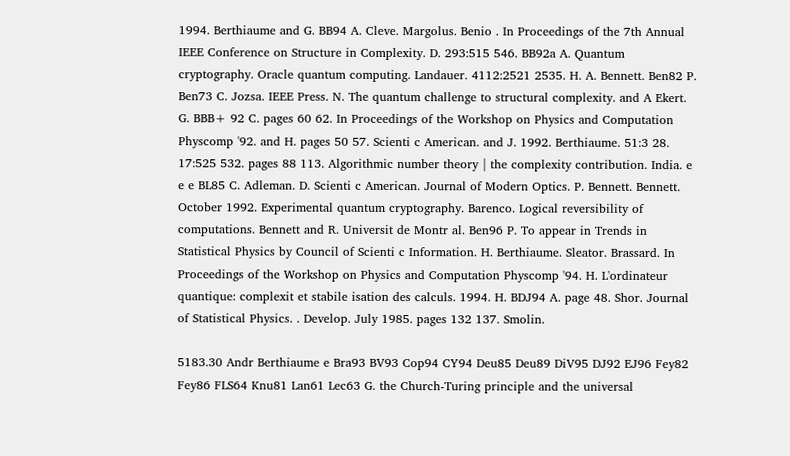1994. Berthiaume and G. BB94 A. Cleve. Margolus. Benio . In Proceedings of the 7th Annual IEEE Conference on Structure in Complexity. D. 293:515 546. BB92a A. Quantum cryptography. Oracle quantum computing. Landauer. 4112:2521 2535. H. A. Bennett. Ben82 P. Ben73 C. Jozsa. IEEE Press. N. The quantum challenge to structural complexity. and A Ekert. G. BBB+ 92 C. pages 60 62. In Proceedings of the Workshop on Physics and Computation Physcomp '92. and H. pages 50 57. Scienti c American. and J. 1992. Berthiaume. 51:3 28. 17:525 532. pages 88 113. Algorithmic number theory | the complexity contribution. India. e e e BL85 C. Adleman. D. Scienti c American. Journal of Modern Optics. P. Bennett. Bennett. October 1992. Experimental quantum cryptography. Barenco. Logical reversibility of computations. Bennett and R. Universit de Montr al. Ben96 P. To appear in Trends in Statistical Physics by Council of Scienti c Information. H. Berthiaume. Sleator. Brassard. In Proceedings of the Workshop on Physics and Computation Physcomp '94. H. L'ordinateur quantique: complexit et stabile isation des calculs. 1994. H. BDJ94 A. page 48. Shor. Journal of Statistical Physics. . Develop. July 1985. pages 132 137. Smolin.

5183.30 Andr Berthiaume e Bra93 BV93 Cop94 CY94 Deu85 Deu89 DiV95 DJ92 EJ96 Fey82 Fey86 FLS64 Knu81 Lan61 Lec63 G. the Church-Turing principle and the universal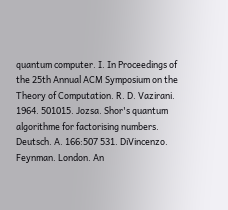quantum computer. I. In Proceedings of the 25th Annual ACM Symposium on the Theory of Computation. R. D. Vazirani. 1964. 501015. Jozsa. Shor's quantum algorithme for factorising numbers. Deutsch. A. 166:507 531. DiVincenzo. Feynman. London. An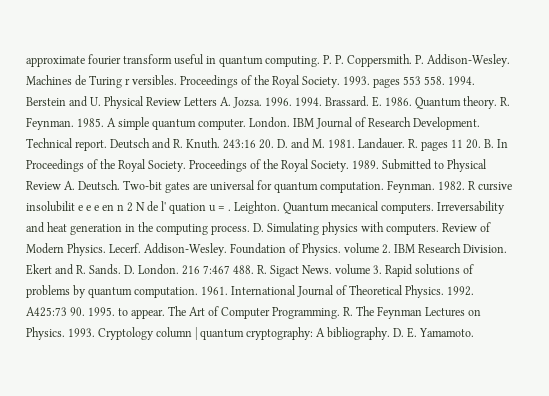approximate fourier transform useful in quantum computing. P. P. Coppersmith. P. Addison-Wesley. Machines de Turing r versibles. Proceedings of the Royal Society. 1993. pages 553 558. 1994. Berstein and U. Physical Review Letters A. Jozsa. 1996. 1994. Brassard. E. 1986. Quantum theory. R. Feynman. 1985. A simple quantum computer. London. IBM Journal of Research Development. Technical report. Deutsch and R. Knuth. 243:16 20. D. and M. 1981. Landauer. R. pages 11 20. B. In Proceedings of the Royal Society. Proceedings of the Royal Society. 1989. Submitted to Physical Review A. Deutsch. Two-bit gates are universal for quantum computation. Feynman. 1982. R cursive insolubilit e e e en n 2 N de l' quation u = . Leighton. Quantum mecanical computers. Irreversability and heat generation in the computing process. D. Simulating physics with computers. Review of Modern Physics. Lecerf. Addison-Wesley. Foundation of Physics. volume 2. IBM Research Division. Ekert and R. Sands. D. London. 216 7:467 488. R. Sigact News. volume 3. Rapid solutions of problems by quantum computation. 1961. International Journal of Theoretical Physics. 1992. A425:73 90. 1995. to appear. The Art of Computer Programming. R. The Feynman Lectures on Physics. 1993. Cryptology column | quantum cryptography: A bibliography. D. E. Yamamoto.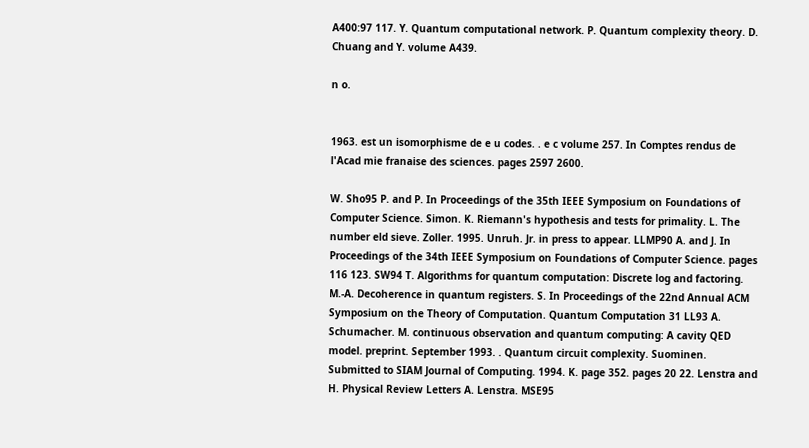A400:97 117. Y. Quantum computational network. P. Quantum complexity theory. D. Chuang and Y. volume A439.

n o.


1963. est un isomorphisme de e u codes. . e c volume 257. In Comptes rendus de l'Acad mie franaise des sciences. pages 2597 2600.

W. Sho95 P. and P. In Proceedings of the 35th IEEE Symposium on Foundations of Computer Science. Simon. K. Riemann's hypothesis and tests for primality. L. The number eld sieve. Zoller. 1995. Unruh. Jr. in press to appear. LLMP90 A. and J. In Proceedings of the 34th IEEE Symposium on Foundations of Computer Science. pages 116 123. SW94 T. Algorithms for quantum computation: Discrete log and factoring. M.-A. Decoherence in quantum registers. S. In Proceedings of the 22nd Annual ACM Symposium on the Theory of Computation. Quantum Computation 31 LL93 A. Schumacher. M. continuous observation and quantum computing: A cavity QED model. preprint. September 1993. . Quantum circuit complexity. Suominen. Submitted to SIAM Journal of Computing. 1994. K. page 352. pages 20 22. Lenstra and H. Physical Review Letters A. Lenstra. MSE95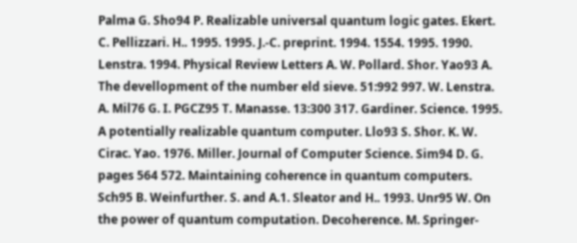Palma G. Sho94 P. Realizable universal quantum logic gates. Ekert. C. Pellizzari. H.. 1995. 1995. J.-C. preprint. 1994. 1554. 1995. 1990. Lenstra. 1994. Physical Review Letters A. W. Pollard. Shor. Yao93 A. The devellopment of the number eld sieve. 51:992 997. W. Lenstra. A. Mil76 G. I. PGCZ95 T. Manasse. 13:300 317. Gardiner. Science. 1995. A potentially realizable quantum computer. Llo93 S. Shor. K. W. Cirac. Yao. 1976. Miller. Journal of Computer Science. Sim94 D. G. pages 564 572. Maintaining coherence in quantum computers. Sch95 B. Weinfurther. S. and A.1. Sleator and H.. 1993. Unr95 W. On the power of quantum computation. Decoherence. M. Springer-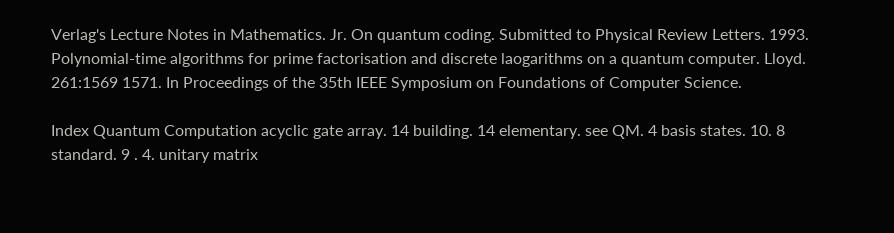Verlag's Lecture Notes in Mathematics. Jr. On quantum coding. Submitted to Physical Review Letters. 1993. Polynomial-time algorithms for prime factorisation and discrete laogarithms on a quantum computer. Lloyd. 261:1569 1571. In Proceedings of the 35th IEEE Symposium on Foundations of Computer Science.

Index Quantum Computation acyclic gate array. 14 building. 14 elementary. see QM. 4 basis states. 10. 8 standard. 9 . 4. unitary matrix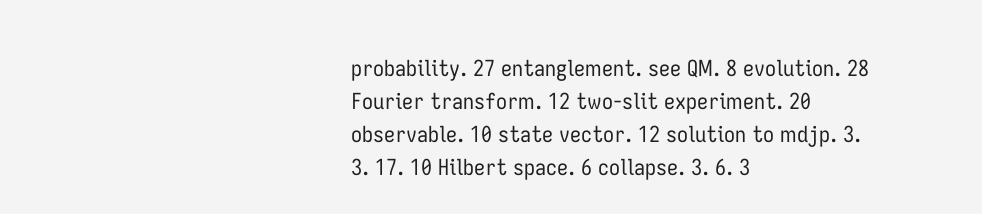probability. 27 entanglement. see QM. 8 evolution. 28 Fourier transform. 12 two-slit experiment. 20 observable. 10 state vector. 12 solution to mdjp. 3. 3. 17. 10 Hilbert space. 6 collapse. 3. 6. 3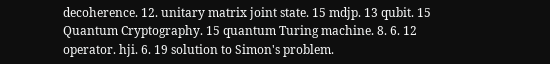decoherence. 12. unitary matrix joint state. 15 mdjp. 13 qubit. 15 Quantum Cryptography. 15 quantum Turing machine. 8. 6. 12 operator. hji. 6. 19 solution to Simon's problem.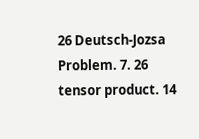26 Deutsch-Jozsa Problem. 7. 26 tensor product. 14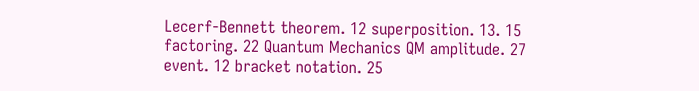Lecerf-Bennett theorem. 12 superposition. 13. 15 factoring. 22 Quantum Mechanics QM amplitude. 27 event. 12 bracket notation. 25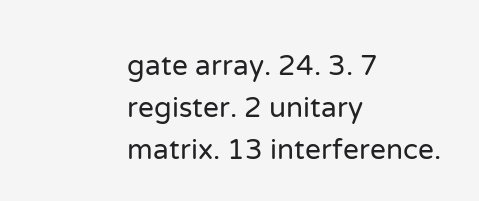gate array. 24. 3. 7 register. 2 unitary matrix. 13 interference.